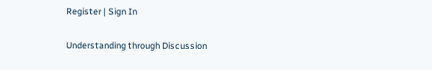Register | Sign In

Understanding through Discussion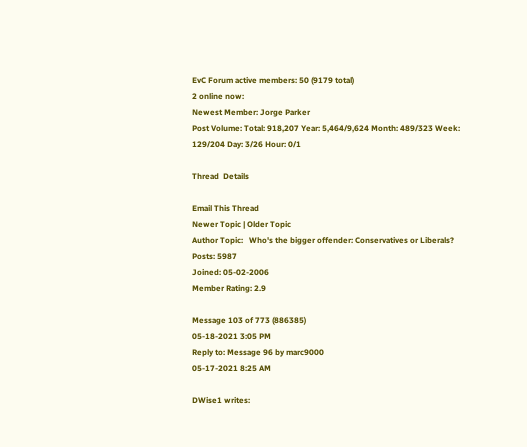EvC Forum active members: 50 (9179 total)
2 online now:
Newest Member: Jorge Parker
Post Volume: Total: 918,207 Year: 5,464/9,624 Month: 489/323 Week: 129/204 Day: 3/26 Hour: 0/1

Thread  Details

Email This Thread
Newer Topic | Older Topic
Author Topic:   Who's the bigger offender: Conservatives or Liberals?
Posts: 5987
Joined: 05-02-2006
Member Rating: 2.9

Message 103 of 773 (886385)
05-18-2021 3:05 PM
Reply to: Message 96 by marc9000
05-17-2021 8:25 AM

DWise1 writes: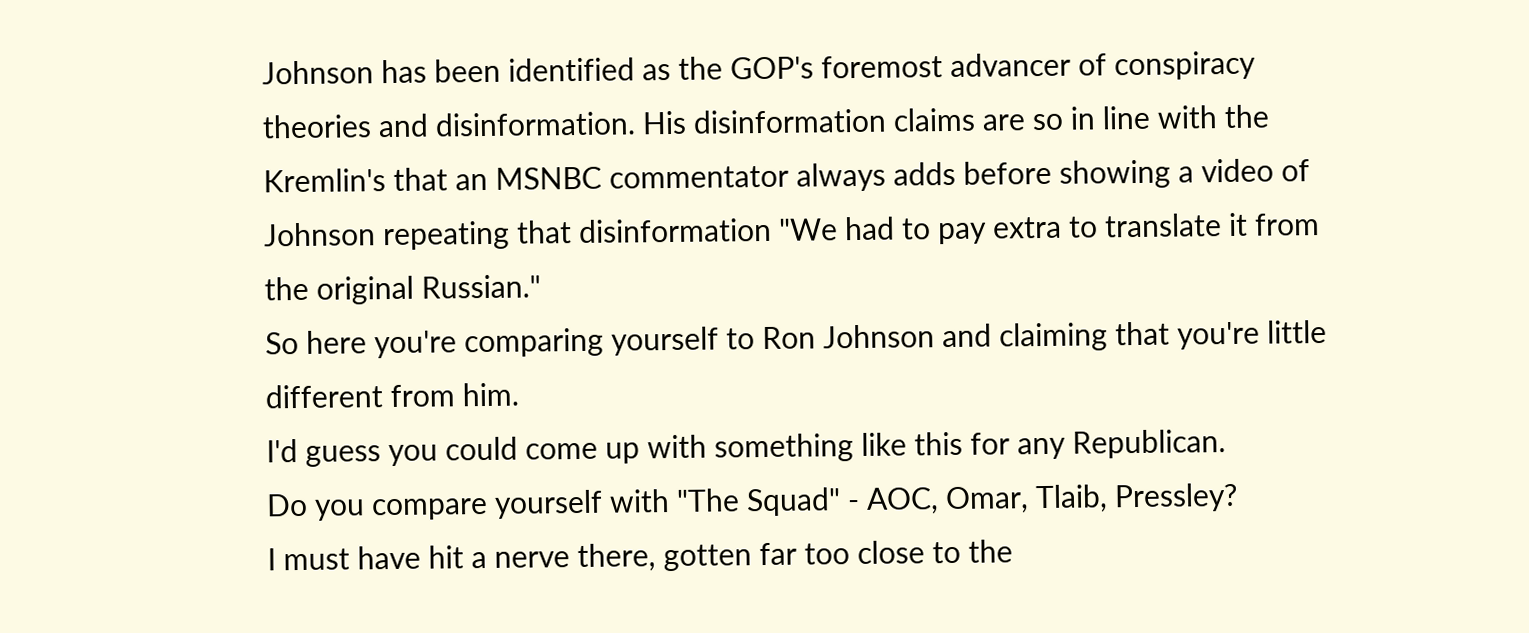Johnson has been identified as the GOP's foremost advancer of conspiracy theories and disinformation. His disinformation claims are so in line with the Kremlin's that an MSNBC commentator always adds before showing a video of Johnson repeating that disinformation "We had to pay extra to translate it from the original Russian."
So here you're comparing yourself to Ron Johnson and claiming that you're little different from him.
I'd guess you could come up with something like this for any Republican.
Do you compare yourself with "The Squad" - AOC, Omar, Tlaib, Pressley?
I must have hit a nerve there, gotten far too close to the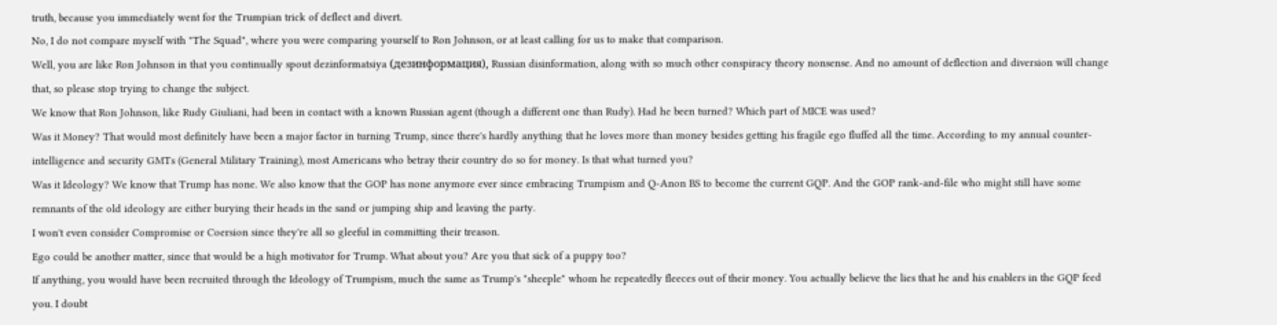truth, because you immediately went for the Trumpian trick of deflect and divert.
No, I do not compare myself with "The Squad", where you were comparing yourself to Ron Johnson, or at least calling for us to make that comparison.
Well, you are like Ron Johnson in that you continually spout dezinformatsiya (дезинформация), Russian disinformation, along with so much other conspiracy theory nonsense. And no amount of deflection and diversion will change that, so please stop trying to change the subject.
We know that Ron Johnson, like Rudy Giuliani, had been in contact with a known Russian agent (though a different one than Rudy). Had he been turned? Which part of MICE was used?
Was it Money? That would most definitely have been a major factor in turning Trump, since there's hardly anything that he loves more than money besides getting his fragile ego fluffed all the time. According to my annual counter-intelligence and security GMTs (General Military Training), most Americans who betray their country do so for money. Is that what turned you?
Was it Ideology? We know that Trump has none. We also know that the GOP has none anymore ever since embracing Trumpism and Q-Anon BS to become the current GQP. And the GOP rank-and-file who might still have some remnants of the old ideology are either burying their heads in the sand or jumping ship and leaving the party.
I won't even consider Compromise or Coersion since they're all so gleeful in committing their treason.
Ego could be another matter, since that would be a high motivator for Trump. What about you? Are you that sick of a puppy too?
If anything, you would have been recruited through the Ideology of Trumpism, much the same as Trump's "sheeple" whom he repeatedly fleeces out of their money. You actually believe the lies that he and his enablers in the GQP feed you. I doubt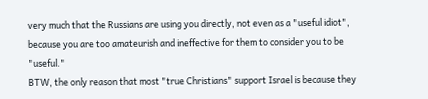very much that the Russians are using you directly, not even as a "useful idiot", because you are too amateurish and ineffective for them to consider you to be "useful."
BTW, the only reason that most "true Christians" support Israel is because they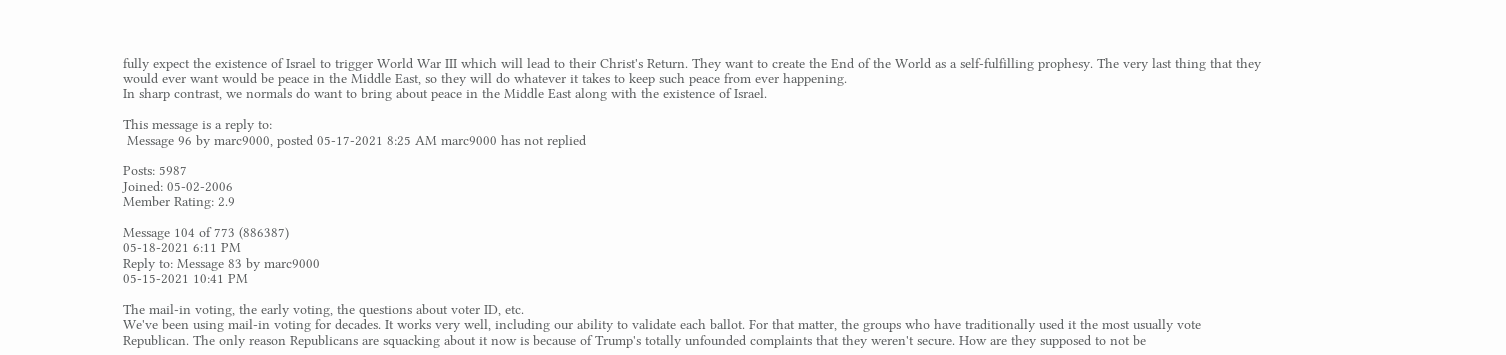fully expect the existence of Israel to trigger World War III which will lead to their Christ's Return. They want to create the End of the World as a self-fulfilling prophesy. The very last thing that they would ever want would be peace in the Middle East, so they will do whatever it takes to keep such peace from ever happening.
In sharp contrast, we normals do want to bring about peace in the Middle East along with the existence of Israel.

This message is a reply to:
 Message 96 by marc9000, posted 05-17-2021 8:25 AM marc9000 has not replied

Posts: 5987
Joined: 05-02-2006
Member Rating: 2.9

Message 104 of 773 (886387)
05-18-2021 6:11 PM
Reply to: Message 83 by marc9000
05-15-2021 10:41 PM

The mail-in voting, the early voting, the questions about voter ID, etc.
We've been using mail-in voting for decades. It works very well, including our ability to validate each ballot. For that matter, the groups who have traditionally used it the most usually vote Republican. The only reason Republicans are squacking about it now is because of Trump's totally unfounded complaints that they weren't secure. How are they supposed to not be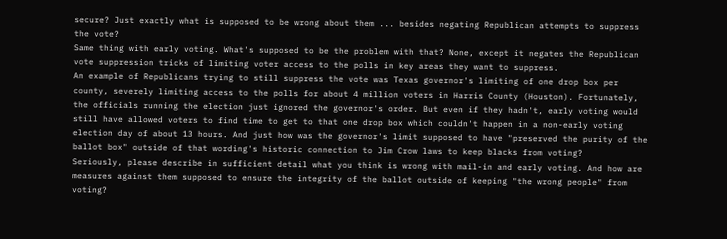secure? Just exactly what is supposed to be wrong about them ... besides negating Republican attempts to suppress the vote?
Same thing with early voting. What's supposed to be the problem with that? None, except it negates the Republican vote suppression tricks of limiting voter access to the polls in key areas they want to suppress.
An example of Republicans trying to still suppress the vote was Texas governor's limiting of one drop box per county, severely limiting access to the polls for about 4 million voters in Harris County (Houston). Fortunately, the officials running the election just ignored the governor's order. But even if they hadn't, early voting would still have allowed voters to find time to get to that one drop box which couldn't happen in a non-early voting election day of about 13 hours. And just how was the governor's limit supposed to have "preserved the purity of the ballot box" outside of that wording's historic connection to Jim Crow laws to keep blacks from voting?
Seriously, please describe in sufficient detail what you think is wrong with mail-in and early voting. And how are measures against them supposed to ensure the integrity of the ballot outside of keeping "the wrong people" from voting?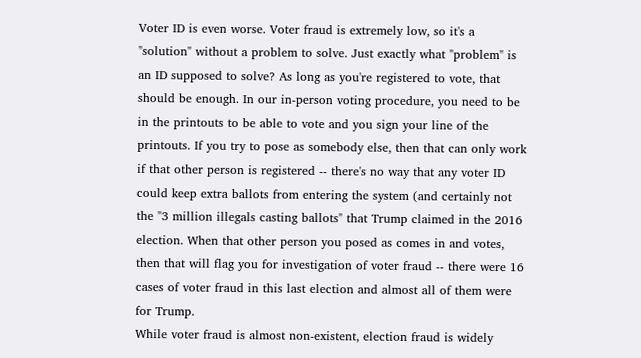Voter ID is even worse. Voter fraud is extremely low, so it's a "solution" without a problem to solve. Just exactly what "problem" is an ID supposed to solve? As long as you're registered to vote, that should be enough. In our in-person voting procedure, you need to be in the printouts to be able to vote and you sign your line of the printouts. If you try to pose as somebody else, then that can only work if that other person is registered -- there's no way that any voter ID could keep extra ballots from entering the system (and certainly not the "3 million illegals casting ballots" that Trump claimed in the 2016 election. When that other person you posed as comes in and votes, then that will flag you for investigation of voter fraud -- there were 16 cases of voter fraud in this last election and almost all of them were for Trump.
While voter fraud is almost non-existent, election fraud is widely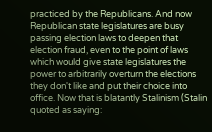practiced by the Republicans. And now Republican state legislatures are busy passing election laws to deepen that election fraud, even to the point of laws which would give state legislatures the power to arbitrarily overturn the elections they don't like and put their choice into office. Now that is blatantly Stalinism (Stalin quoted as saying: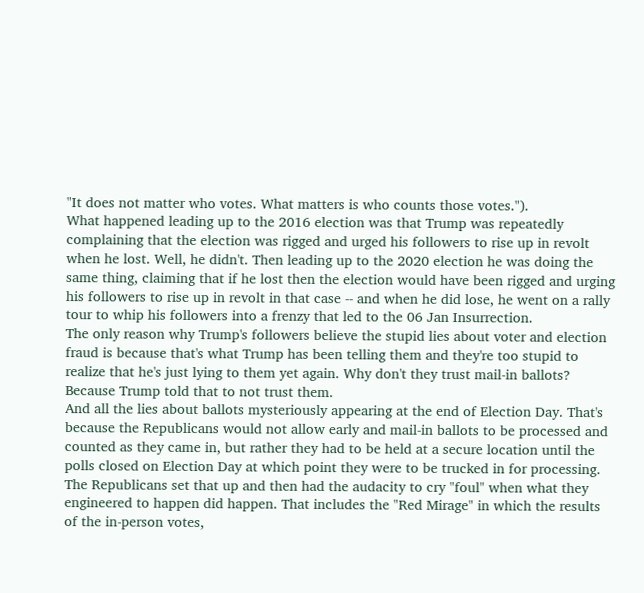"It does not matter who votes. What matters is who counts those votes.").
What happened leading up to the 2016 election was that Trump was repeatedly complaining that the election was rigged and urged his followers to rise up in revolt when he lost. Well, he didn't. Then leading up to the 2020 election he was doing the same thing, claiming that if he lost then the election would have been rigged and urging his followers to rise up in revolt in that case -- and when he did lose, he went on a rally tour to whip his followers into a frenzy that led to the 06 Jan Insurrection.
The only reason why Trump's followers believe the stupid lies about voter and election fraud is because that's what Trump has been telling them and they're too stupid to realize that he's just lying to them yet again. Why don't they trust mail-in ballots? Because Trump told that to not trust them.
And all the lies about ballots mysteriously appearing at the end of Election Day. That's because the Republicans would not allow early and mail-in ballots to be processed and counted as they came in, but rather they had to be held at a secure location until the polls closed on Election Day at which point they were to be trucked in for processing. The Republicans set that up and then had the audacity to cry "foul" when what they engineered to happen did happen. That includes the "Red Mirage" in which the results of the in-person votes,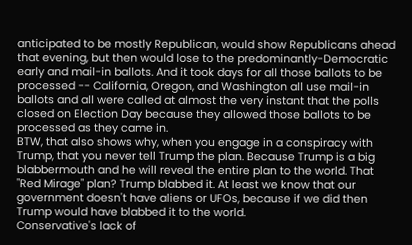anticipated to be mostly Republican, would show Republicans ahead that evening, but then would lose to the predominantly-Democratic early and mail-in ballots. And it took days for all those ballots to be processed -- California, Oregon, and Washington all use mail-in ballots and all were called at almost the very instant that the polls closed on Election Day because they allowed those ballots to be processed as they came in.
BTW, that also shows why, when you engage in a conspiracy with Trump, that you never tell Trump the plan. Because Trump is a big blabbermouth and he will reveal the entire plan to the world. That "Red Mirage" plan? Trump blabbed it. At least we know that our government doesn't have aliens or UFOs, because if we did then Trump would have blabbed it to the world.
Conservative's lack of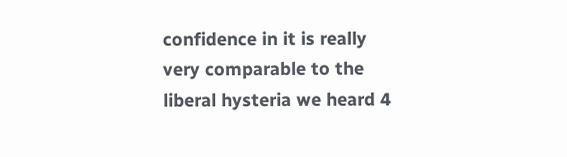confidence in it is really very comparable to the liberal hysteria we heard 4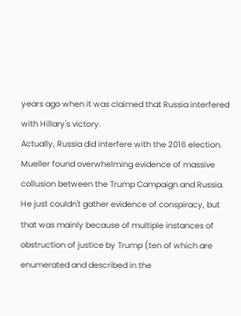years ago when it was claimed that Russia interfered with Hillary's victory.
Actually, Russia did interfere with the 2016 election. Mueller found overwhelming evidence of massive collusion between the Trump Campaign and Russia. He just couldn't gather evidence of conspiracy, but that was mainly because of multiple instances of obstruction of justice by Trump (ten of which are enumerated and described in the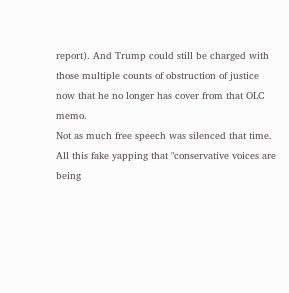report). And Trump could still be charged with those multiple counts of obstruction of justice now that he no longer has cover from that OLC memo.
Not as much free speech was silenced that time.
All this fake yapping that "conservative voices are being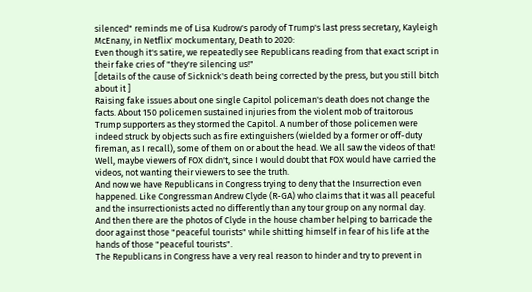silenced" reminds me of Lisa Kudrow's parody of Trump's last press secretary, Kayleigh McEnany, in Netflix' mockumentary, Death to 2020:
Even though it's satire, we repeatedly see Republicans reading from that exact script in their fake cries of "they're silencing us!"
[details of the cause of Sicknick's death being corrected by the press, but you still bitch about it ]
Raising fake issues about one single Capitol policeman's death does not change the facts. About 150 policemen sustained injuries from the violent mob of traitorous Trump supporters as they stormed the Capitol. A number of those policemen were indeed struck by objects such as fire extinguishers (wielded by a former or off-duty fireman, as I recall), some of them on or about the head. We all saw the videos of that! Well, maybe viewers of FOX didn't, since I would doubt that FOX would have carried the videos, not wanting their viewers to see the truth.
And now we have Republicans in Congress trying to deny that the Insurrection even happened. Like Congressman Andrew Clyde (R-GA) who claims that it was all peaceful and the insurrectionists acted no differently than any tour group on any normal day. And then there are the photos of Clyde in the house chamber helping to barricade the door against those "peaceful tourists" while shitting himself in fear of his life at the hands of those "peaceful tourists".
The Republicans in Congress have a very real reason to hinder and try to prevent in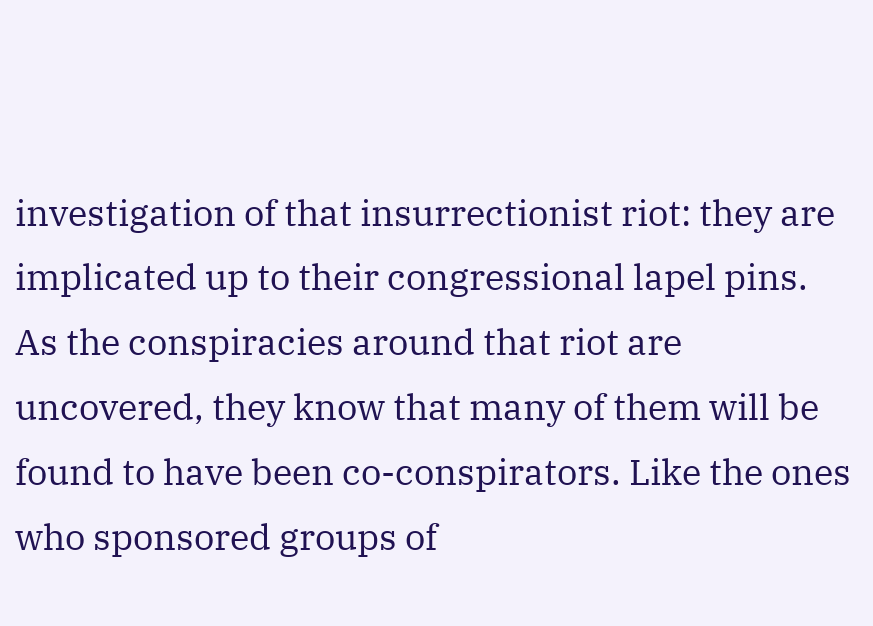investigation of that insurrectionist riot: they are implicated up to their congressional lapel pins. As the conspiracies around that riot are uncovered, they know that many of them will be found to have been co-conspirators. Like the ones who sponsored groups of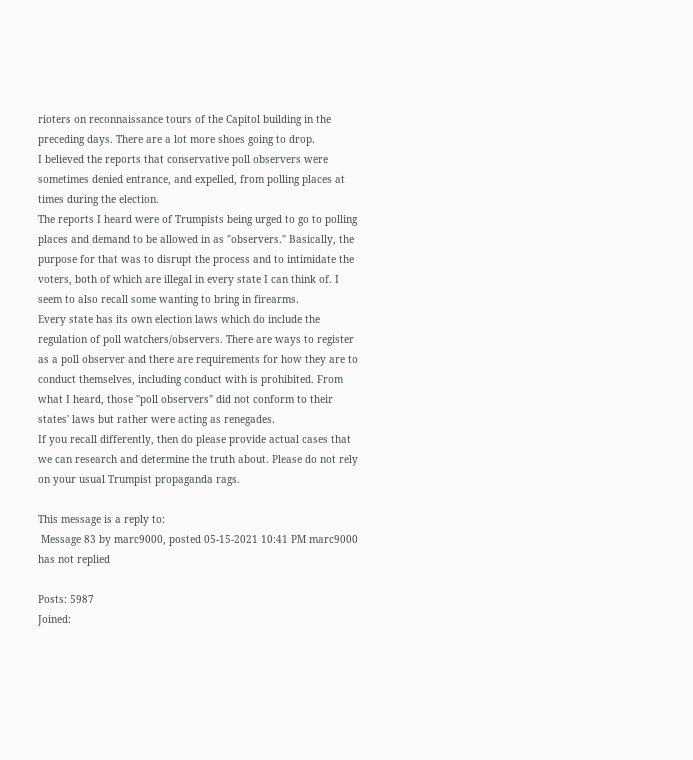rioters on reconnaissance tours of the Capitol building in the preceding days. There are a lot more shoes going to drop.
I believed the reports that conservative poll observers were sometimes denied entrance, and expelled, from polling places at times during the election.
The reports I heard were of Trumpists being urged to go to polling places and demand to be allowed in as "observers." Basically, the purpose for that was to disrupt the process and to intimidate the voters, both of which are illegal in every state I can think of. I seem to also recall some wanting to bring in firearms.
Every state has its own election laws which do include the regulation of poll watchers/observers. There are ways to register as a poll observer and there are requirements for how they are to conduct themselves, including conduct with is prohibited. From what I heard, those "poll observers" did not conform to their states' laws but rather were acting as renegades.
If you recall differently, then do please provide actual cases that we can research and determine the truth about. Please do not rely on your usual Trumpist propaganda rags.

This message is a reply to:
 Message 83 by marc9000, posted 05-15-2021 10:41 PM marc9000 has not replied

Posts: 5987
Joined: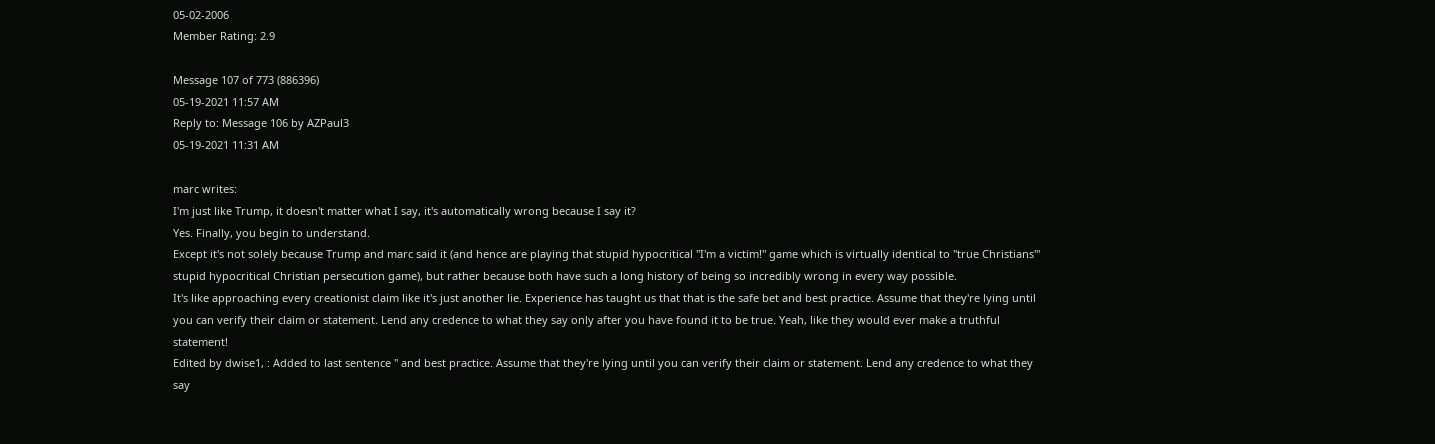05-02-2006
Member Rating: 2.9

Message 107 of 773 (886396)
05-19-2021 11:57 AM
Reply to: Message 106 by AZPaul3
05-19-2021 11:31 AM

marc writes:
I'm just like Trump, it doesn't matter what I say, it's automatically wrong because I say it?
Yes. Finally, you begin to understand.
Except it's not solely because Trump and marc said it (and hence are playing that stupid hypocritical "I'm a victim!" game which is virtually identical to "true Christians'" stupid hypocritical Christian persecution game), but rather because both have such a long history of being so incredibly wrong in every way possible.
It's like approaching every creationist claim like it's just another lie. Experience has taught us that that is the safe bet and best practice. Assume that they're lying until you can verify their claim or statement. Lend any credence to what they say only after you have found it to be true. Yeah, like they would ever make a truthful statement!
Edited by dwise1, : Added to last sentence " and best practice. Assume that they're lying until you can verify their claim or statement. Lend any credence to what they say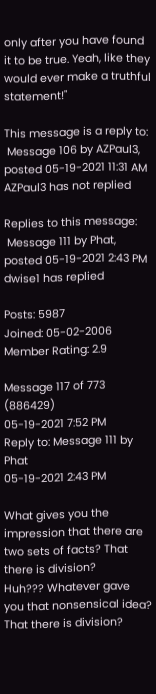only after you have found it to be true. Yeah, like they would ever make a truthful statement!"

This message is a reply to:
 Message 106 by AZPaul3, posted 05-19-2021 11:31 AM AZPaul3 has not replied

Replies to this message:
 Message 111 by Phat, posted 05-19-2021 2:43 PM dwise1 has replied

Posts: 5987
Joined: 05-02-2006
Member Rating: 2.9

Message 117 of 773 (886429)
05-19-2021 7:52 PM
Reply to: Message 111 by Phat
05-19-2021 2:43 PM

What gives you the impression that there are two sets of facts? That there is division?
Huh??? Whatever gave you that nonsensical idea?
That there is division?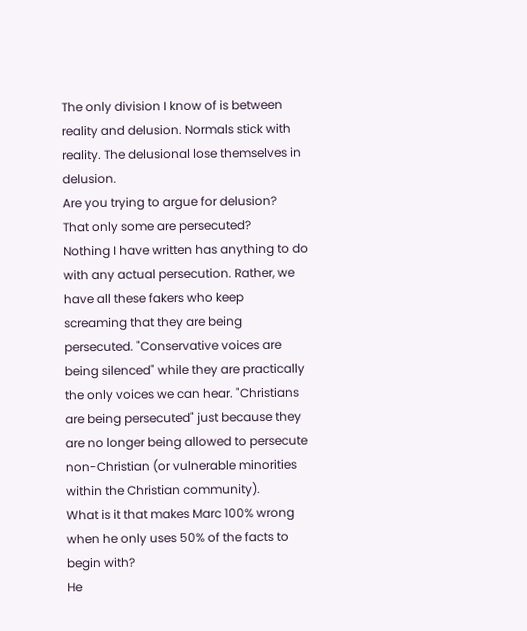The only division I know of is between reality and delusion. Normals stick with reality. The delusional lose themselves in delusion.
Are you trying to argue for delusion?
That only some are persecuted?
Nothing I have written has anything to do with any actual persecution. Rather, we have all these fakers who keep screaming that they are being persecuted. "Conservative voices are being silenced" while they are practically the only voices we can hear. "Christians are being persecuted" just because they are no longer being allowed to persecute non-Christian (or vulnerable minorities within the Christian community).
What is it that makes Marc 100% wrong when he only uses 50% of the facts to begin with?
He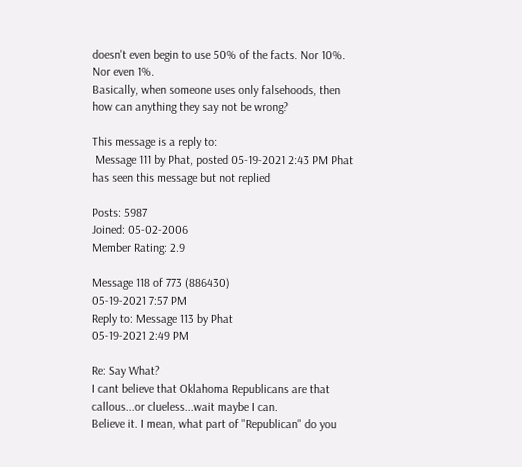doesn't even begin to use 50% of the facts. Nor 10%. Nor even 1%.
Basically, when someone uses only falsehoods, then how can anything they say not be wrong?

This message is a reply to:
 Message 111 by Phat, posted 05-19-2021 2:43 PM Phat has seen this message but not replied

Posts: 5987
Joined: 05-02-2006
Member Rating: 2.9

Message 118 of 773 (886430)
05-19-2021 7:57 PM
Reply to: Message 113 by Phat
05-19-2021 2:49 PM

Re: Say What?
I cant believe that Oklahoma Republicans are that callous...or clueless...wait maybe I can.
Believe it. I mean, what part of "Republican" do you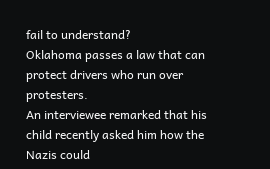fail to understand?
Oklahoma passes a law that can protect drivers who run over protesters.
An interviewee remarked that his child recently asked him how the Nazis could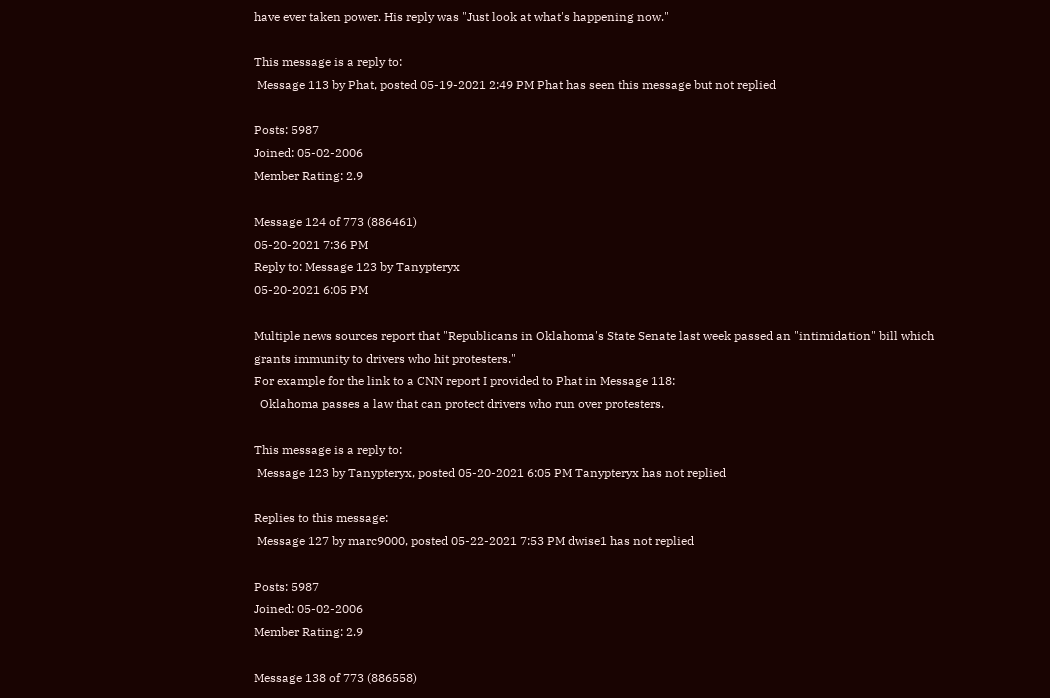have ever taken power. His reply was "Just look at what's happening now."

This message is a reply to:
 Message 113 by Phat, posted 05-19-2021 2:49 PM Phat has seen this message but not replied

Posts: 5987
Joined: 05-02-2006
Member Rating: 2.9

Message 124 of 773 (886461)
05-20-2021 7:36 PM
Reply to: Message 123 by Tanypteryx
05-20-2021 6:05 PM

Multiple news sources report that "Republicans in Oklahoma's State Senate last week passed an "intimidation" bill which grants immunity to drivers who hit protesters."
For example for the link to a CNN report I provided to Phat in Message 118:
  Oklahoma passes a law that can protect drivers who run over protesters.

This message is a reply to:
 Message 123 by Tanypteryx, posted 05-20-2021 6:05 PM Tanypteryx has not replied

Replies to this message:
 Message 127 by marc9000, posted 05-22-2021 7:53 PM dwise1 has not replied

Posts: 5987
Joined: 05-02-2006
Member Rating: 2.9

Message 138 of 773 (886558)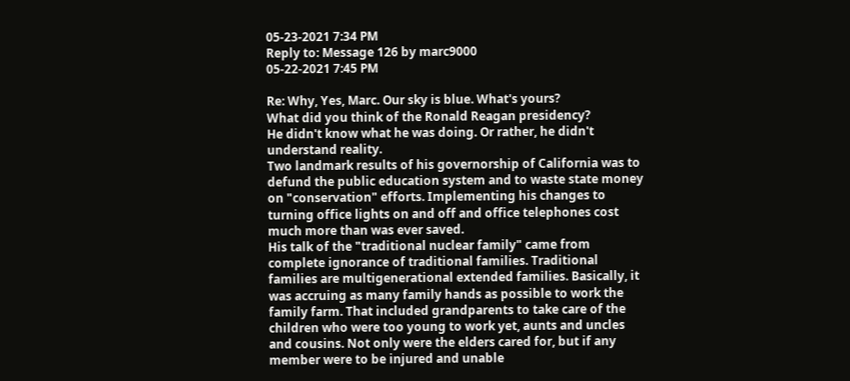05-23-2021 7:34 PM
Reply to: Message 126 by marc9000
05-22-2021 7:45 PM

Re: Why, Yes, Marc. Our sky is blue. What's yours?
What did you think of the Ronald Reagan presidency?
He didn't know what he was doing. Or rather, he didn't understand reality.
Two landmark results of his governorship of California was to defund the public education system and to waste state money on "conservation" efforts. Implementing his changes to turning office lights on and off and office telephones cost much more than was ever saved.
His talk of the "traditional nuclear family" came from complete ignorance of traditional families. Traditional families are multigenerational extended families. Basically, it was accruing as many family hands as possible to work the family farm. That included grandparents to take care of the children who were too young to work yet, aunts and uncles and cousins. Not only were the elders cared for, but if any member were to be injured and unable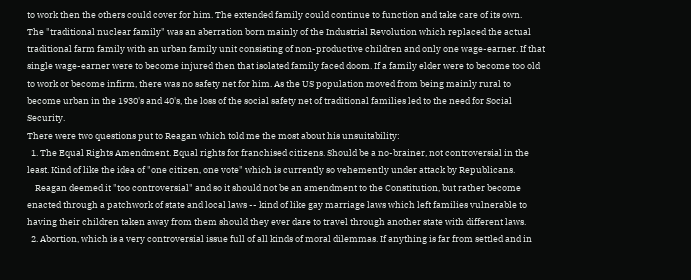to work then the others could cover for him. The extended family could continue to function and take care of its own.
The "traditional nuclear family" was an aberration born mainly of the Industrial Revolution which replaced the actual traditional farm family with an urban family unit consisting of non-productive children and only one wage-earner. If that single wage-earner were to become injured then that isolated family faced doom. If a family elder were to become too old to work or become infirm, there was no safety net for him. As the US population moved from being mainly rural to become urban in the 1930's and 40's, the loss of the social safety net of traditional families led to the need for Social Security.
There were two questions put to Reagan which told me the most about his unsuitability:
  1. The Equal Rights Amendment. Equal rights for franchised citizens. Should be a no-brainer, not controversial in the least. Kind of like the idea of "one citizen, one vote" which is currently so vehemently under attack by Republicans.
    Reagan deemed it "too controversial" and so it should not be an amendment to the Constitution, but rather become enacted through a patchwork of state and local laws -- kind of like gay marriage laws which left families vulnerable to having their children taken away from them should they ever dare to travel through another state with different laws.
  2. Abortion, which is a very controversial issue full of all kinds of moral dilemmas. If anything is far from settled and in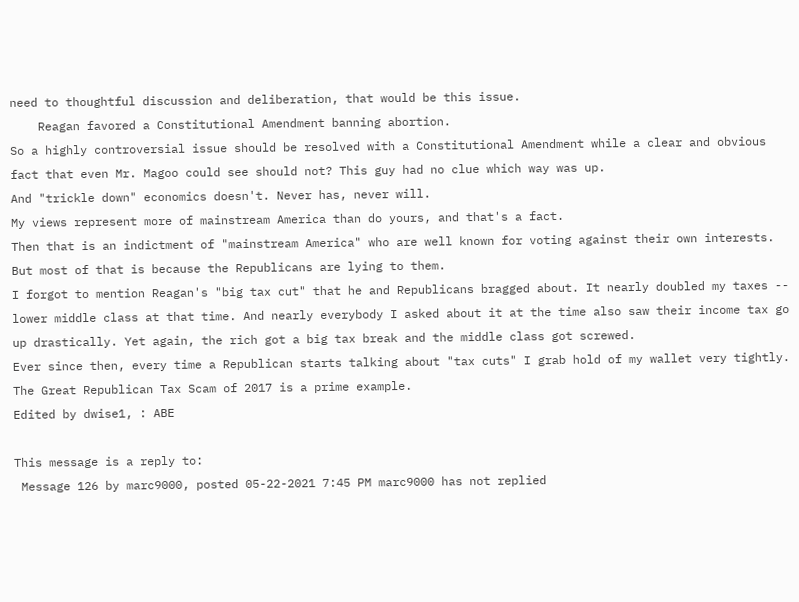need to thoughtful discussion and deliberation, that would be this issue.
    Reagan favored a Constitutional Amendment banning abortion.
So a highly controversial issue should be resolved with a Constitutional Amendment while a clear and obvious fact that even Mr. Magoo could see should not? This guy had no clue which way was up.
And "trickle down" economics doesn't. Never has, never will.
My views represent more of mainstream America than do yours, and that's a fact.
Then that is an indictment of "mainstream America" who are well known for voting against their own interests. But most of that is because the Republicans are lying to them.
I forgot to mention Reagan's "big tax cut" that he and Republicans bragged about. It nearly doubled my taxes -- lower middle class at that time. And nearly everybody I asked about it at the time also saw their income tax go up drastically. Yet again, the rich got a big tax break and the middle class got screwed.
Ever since then, every time a Republican starts talking about "tax cuts" I grab hold of my wallet very tightly. The Great Republican Tax Scam of 2017 is a prime example.
Edited by dwise1, : ABE

This message is a reply to:
 Message 126 by marc9000, posted 05-22-2021 7:45 PM marc9000 has not replied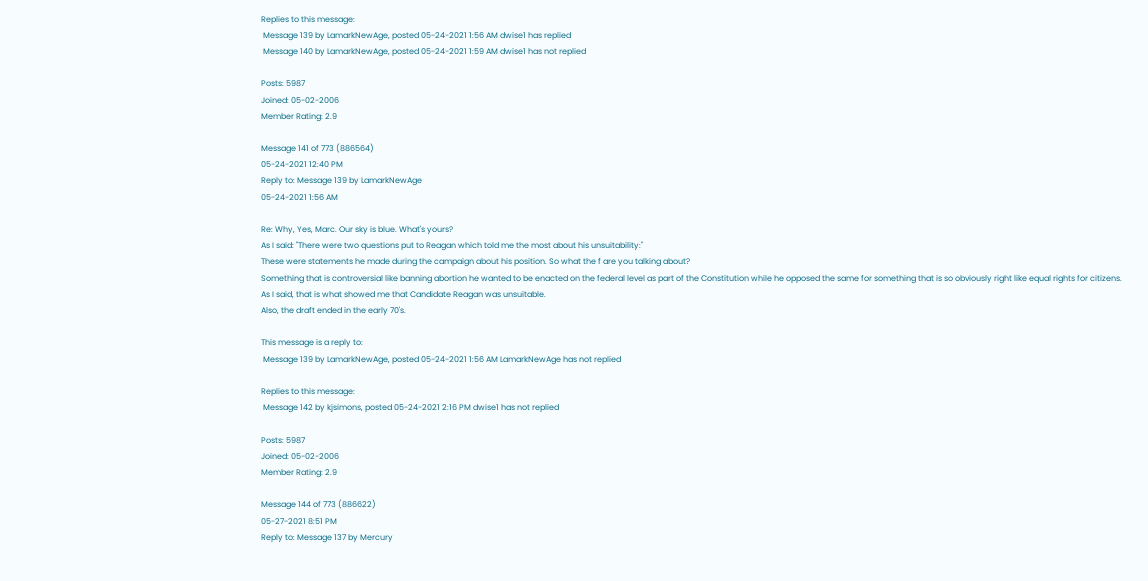Replies to this message:
 Message 139 by LamarkNewAge, posted 05-24-2021 1:56 AM dwise1 has replied
 Message 140 by LamarkNewAge, posted 05-24-2021 1:59 AM dwise1 has not replied

Posts: 5987
Joined: 05-02-2006
Member Rating: 2.9

Message 141 of 773 (886564)
05-24-2021 12:40 PM
Reply to: Message 139 by LamarkNewAge
05-24-2021 1:56 AM

Re: Why, Yes, Marc. Our sky is blue. What's yours?
As I said: "There were two questions put to Reagan which told me the most about his unsuitability:"
These were statements he made during the campaign about his position. So what the f are you talking about?
Something that is controversial like banning abortion he wanted to be enacted on the federal level as part of the Constitution while he opposed the same for something that is so obviously right like equal rights for citizens.
As I said, that is what showed me that Candidate Reagan was unsuitable.
Also, the draft ended in the early 70's.

This message is a reply to:
 Message 139 by LamarkNewAge, posted 05-24-2021 1:56 AM LamarkNewAge has not replied

Replies to this message:
 Message 142 by kjsimons, posted 05-24-2021 2:16 PM dwise1 has not replied

Posts: 5987
Joined: 05-02-2006
Member Rating: 2.9

Message 144 of 773 (886622)
05-27-2021 8:51 PM
Reply to: Message 137 by Mercury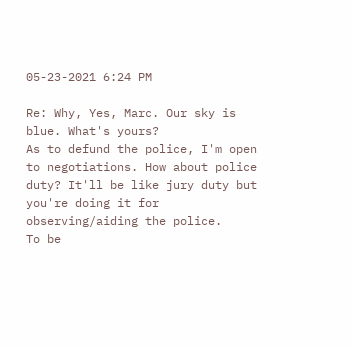05-23-2021 6:24 PM

Re: Why, Yes, Marc. Our sky is blue. What's yours?
As to defund the police, I'm open to negotiations. How about police duty? It'll be like jury duty but you're doing it for observing/aiding the police.
To be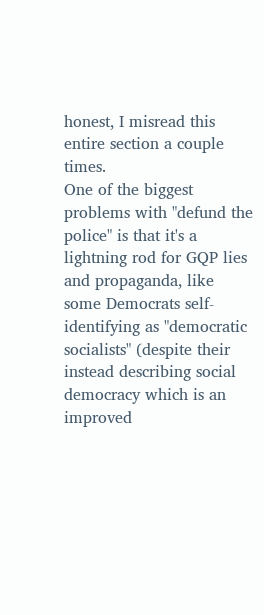honest, I misread this entire section a couple times.
One of the biggest problems with "defund the police" is that it's a lightning rod for GQP lies and propaganda, like some Democrats self-identifying as "democratic socialists" (despite their instead describing social democracy which is an improved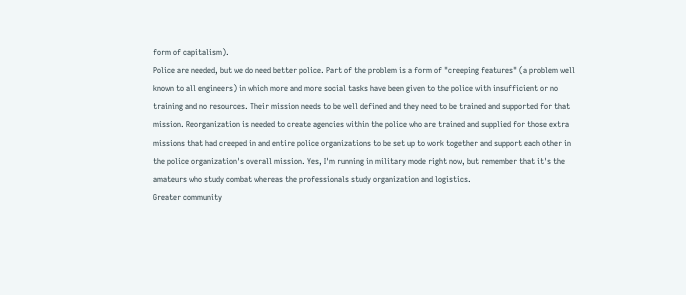form of capitalism).
Police are needed, but we do need better police. Part of the problem is a form of "creeping features" (a problem well known to all engineers) in which more and more social tasks have been given to the police with insufficient or no training and no resources. Their mission needs to be well defined and they need to be trained and supported for that mission. Reorganization is needed to create agencies within the police who are trained and supplied for those extra missions that had creeped in and entire police organizations to be set up to work together and support each other in the police organization's overall mission. Yes, I'm running in military mode right now, but remember that it's the amateurs who study combat whereas the professionals study organization and logistics.
Greater community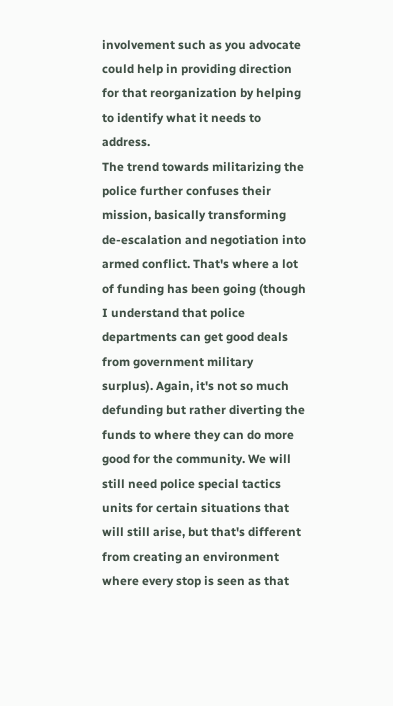involvement such as you advocate could help in providing direction for that reorganization by helping to identify what it needs to address.
The trend towards militarizing the police further confuses their mission, basically transforming de-escalation and negotiation into armed conflict. That's where a lot of funding has been going (though I understand that police departments can get good deals from government military surplus). Again, it's not so much defunding but rather diverting the funds to where they can do more good for the community. We will still need police special tactics units for certain situations that will still arise, but that's different from creating an environment where every stop is seen as that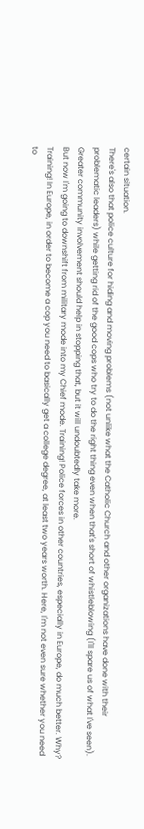certain situation.
There's also that police culture for hiding and moving problems (not unlike what the Catholic Church and other organizations have done with their problematic leaders) while getting rid of the good cops who try to do the right thing even when that's short of whistleblowing (I'll spare us of what I've seen). Greater community involvement should help in stopping that, but it will undoubtedly take more.
But now I'm going to downshift from military mode into my Chief mode. Training! Police forces in other countries, especially in Europe, do much better. Why? Training! In Europe, in order to become a cop you need to basically get a college degree, at least two years worth. Here, I'm not even sure whether you need to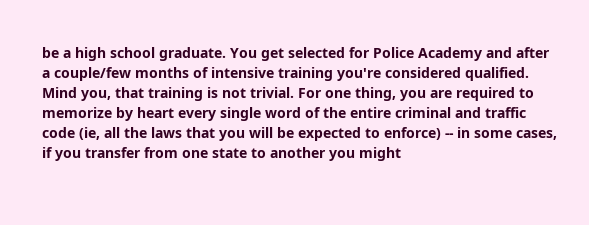be a high school graduate. You get selected for Police Academy and after a couple/few months of intensive training you're considered qualified. Mind you, that training is not trivial. For one thing, you are required to memorize by heart every single word of the entire criminal and traffic code (ie, all the laws that you will be expected to enforce) -- in some cases, if you transfer from one state to another you might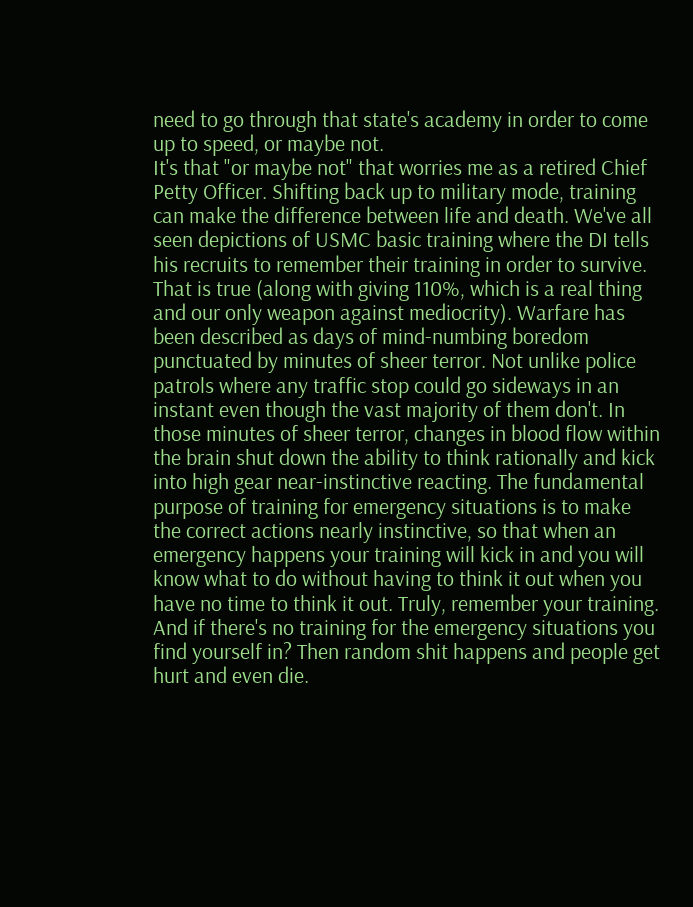need to go through that state's academy in order to come up to speed, or maybe not.
It's that "or maybe not" that worries me as a retired Chief Petty Officer. Shifting back up to military mode, training can make the difference between life and death. We've all seen depictions of USMC basic training where the DI tells his recruits to remember their training in order to survive. That is true (along with giving 110%, which is a real thing and our only weapon against mediocrity). Warfare has been described as days of mind-numbing boredom punctuated by minutes of sheer terror. Not unlike police patrols where any traffic stop could go sideways in an instant even though the vast majority of them don't. In those minutes of sheer terror, changes in blood flow within the brain shut down the ability to think rationally and kick into high gear near-instinctive reacting. The fundamental purpose of training for emergency situations is to make the correct actions nearly instinctive, so that when an emergency happens your training will kick in and you will know what to do without having to think it out when you have no time to think it out. Truly, remember your training.
And if there's no training for the emergency situations you find yourself in? Then random shit happens and people get hurt and even die.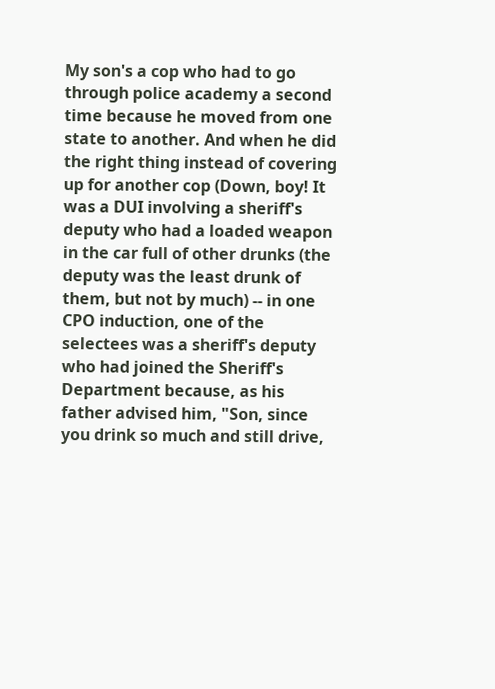My son's a cop who had to go through police academy a second time because he moved from one state to another. And when he did the right thing instead of covering up for another cop (Down, boy! It was a DUI involving a sheriff's deputy who had a loaded weapon in the car full of other drunks (the deputy was the least drunk of them, but not by much) -- in one CPO induction, one of the selectees was a sheriff's deputy who had joined the Sheriff's Department because, as his father advised him, "Son, since you drink so much and still drive,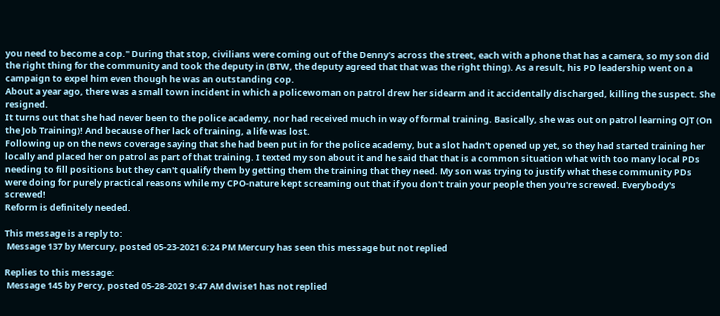you need to become a cop." During that stop, civilians were coming out of the Denny's across the street, each with a phone that has a camera, so my son did the right thing for the community and took the deputy in (BTW, the deputy agreed that that was the right thing). As a result, his PD leadership went on a campaign to expel him even though he was an outstanding cop.
About a year ago, there was a small town incident in which a policewoman on patrol drew her sidearm and it accidentally discharged, killing the suspect. She resigned.
It turns out that she had never been to the police academy, nor had received much in way of formal training. Basically, she was out on patrol learning OJT (On the Job Training)! And because of her lack of training, a life was lost.
Following up on the news coverage saying that she had been put in for the police academy, but a slot hadn't opened up yet, so they had started training her locally and placed her on patrol as part of that training. I texted my son about it and he said that that is a common situation what with too many local PDs needing to fill positions but they can't qualify them by getting them the training that they need. My son was trying to justify what these community PDs were doing for purely practical reasons while my CPO-nature kept screaming out that if you don't train your people then you're screwed. Everybody's screwed!
Reform is definitely needed.

This message is a reply to:
 Message 137 by Mercury, posted 05-23-2021 6:24 PM Mercury has seen this message but not replied

Replies to this message:
 Message 145 by Percy, posted 05-28-2021 9:47 AM dwise1 has not replied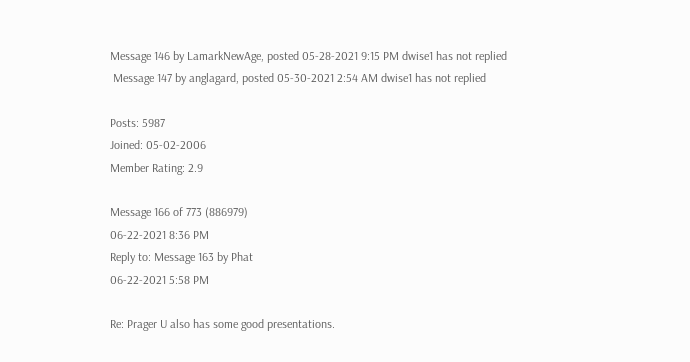Message 146 by LamarkNewAge, posted 05-28-2021 9:15 PM dwise1 has not replied
 Message 147 by anglagard, posted 05-30-2021 2:54 AM dwise1 has not replied

Posts: 5987
Joined: 05-02-2006
Member Rating: 2.9

Message 166 of 773 (886979)
06-22-2021 8:36 PM
Reply to: Message 163 by Phat
06-22-2021 5:58 PM

Re: Prager U also has some good presentations.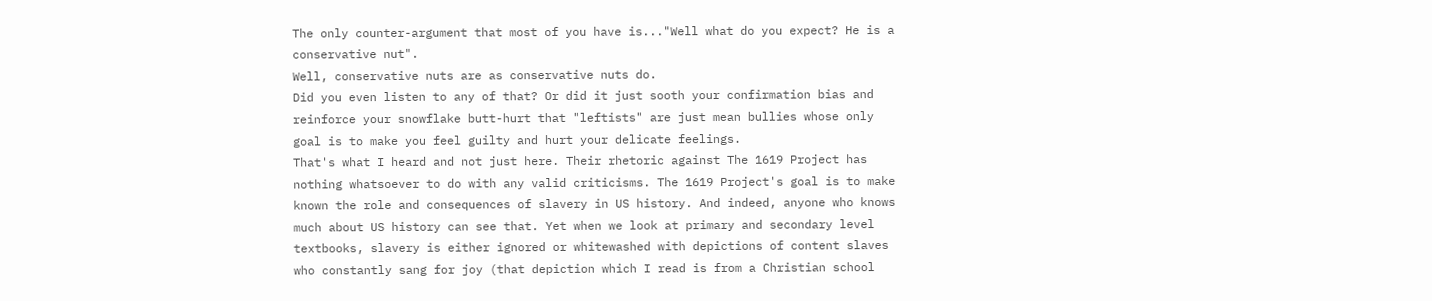The only counter-argument that most of you have is..."Well what do you expect? He is a conservative nut".
Well, conservative nuts are as conservative nuts do.
Did you even listen to any of that? Or did it just sooth your confirmation bias and reinforce your snowflake butt-hurt that "leftists" are just mean bullies whose only goal is to make you feel guilty and hurt your delicate feelings.
That's what I heard and not just here. Their rhetoric against The 1619 Project has nothing whatsoever to do with any valid criticisms. The 1619 Project's goal is to make known the role and consequences of slavery in US history. And indeed, anyone who knows much about US history can see that. Yet when we look at primary and secondary level textbooks, slavery is either ignored or whitewashed with depictions of content slaves who constantly sang for joy (that depiction which I read is from a Christian school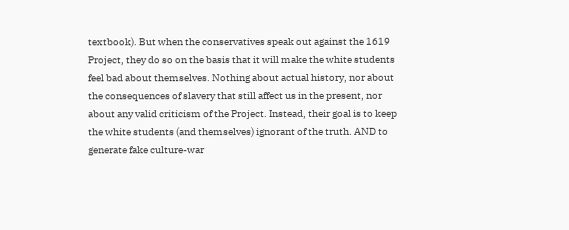textbook). But when the conservatives speak out against the 1619 Project, they do so on the basis that it will make the white students feel bad about themselves. Nothing about actual history, nor about the consequences of slavery that still affect us in the present, nor about any valid criticism of the Project. Instead, their goal is to keep the white students (and themselves) ignorant of the truth. AND to generate fake culture-war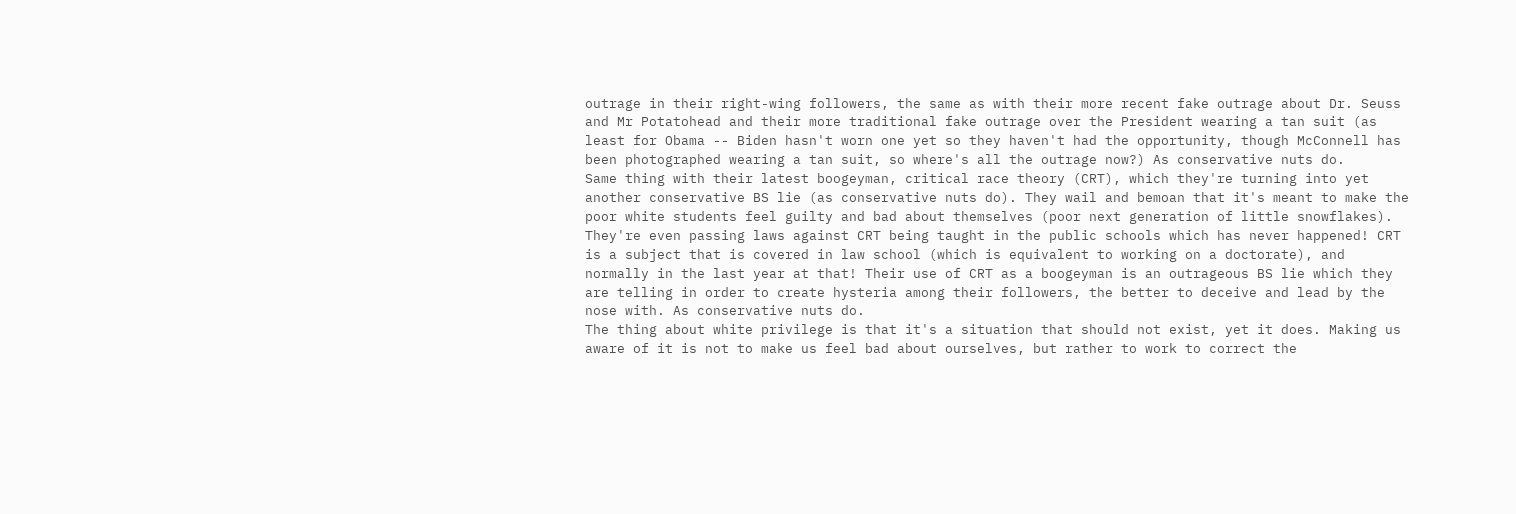outrage in their right-wing followers, the same as with their more recent fake outrage about Dr. Seuss and Mr Potatohead and their more traditional fake outrage over the President wearing a tan suit (as least for Obama -- Biden hasn't worn one yet so they haven't had the opportunity, though McConnell has been photographed wearing a tan suit, so where's all the outrage now?) As conservative nuts do.
Same thing with their latest boogeyman, critical race theory (CRT), which they're turning into yet another conservative BS lie (as conservative nuts do). They wail and bemoan that it's meant to make the poor white students feel guilty and bad about themselves (poor next generation of little snowflakes). They're even passing laws against CRT being taught in the public schools which has never happened! CRT is a subject that is covered in law school (which is equivalent to working on a doctorate), and normally in the last year at that! Their use of CRT as a boogeyman is an outrageous BS lie which they are telling in order to create hysteria among their followers, the better to deceive and lead by the nose with. As conservative nuts do.
The thing about white privilege is that it's a situation that should not exist, yet it does. Making us aware of it is not to make us feel bad about ourselves, but rather to work to correct the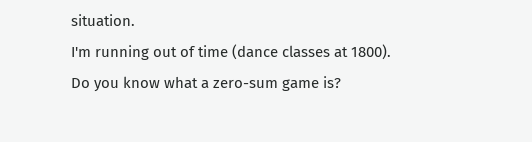situation.
I'm running out of time (dance classes at 1800). Do you know what a zero-sum game is?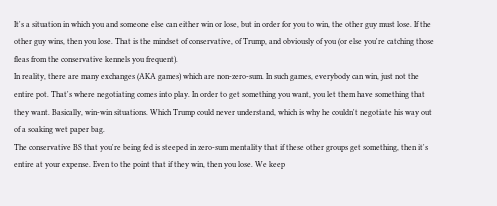It's a situation in which you and someone else can either win or lose, but in order for you to win, the other guy must lose. If the other guy wins, then you lose. That is the mindset of conservative, of Trump, and obviously of you (or else you're catching those fleas from the conservative kennels you frequent).
In reality, there are many exchanges (AKA games) which are non-zero-sum. In such games, everybody can win, just not the entire pot. That's where negotiating comes into play. In order to get something you want, you let them have something that they want. Basically, win-win situations. Which Trump could never understand, which is why he couldn't negotiate his way out of a soaking wet paper bag.
The conservative BS that you're being fed is steeped in zero-sum mentality that if these other groups get something, then it's entire at your expense. Even to the point that if they win, then you lose. We keep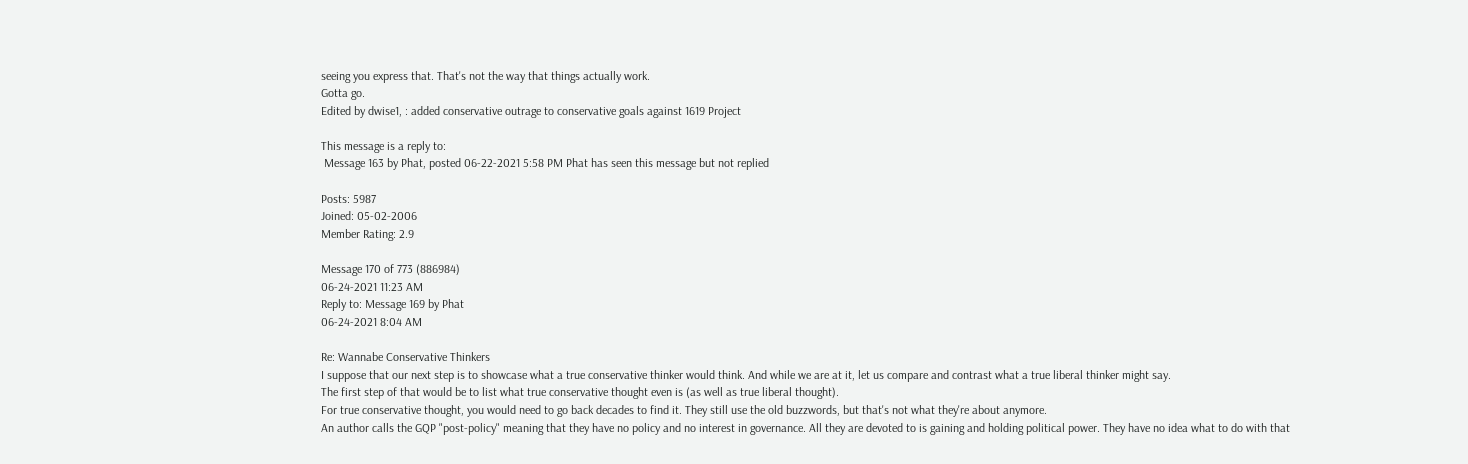seeing you express that. That's not the way that things actually work.
Gotta go.
Edited by dwise1, : added conservative outrage to conservative goals against 1619 Project

This message is a reply to:
 Message 163 by Phat, posted 06-22-2021 5:58 PM Phat has seen this message but not replied

Posts: 5987
Joined: 05-02-2006
Member Rating: 2.9

Message 170 of 773 (886984)
06-24-2021 11:23 AM
Reply to: Message 169 by Phat
06-24-2021 8:04 AM

Re: Wannabe Conservative Thinkers
I suppose that our next step is to showcase what a true conservative thinker would think. And while we are at it, let us compare and contrast what a true liberal thinker might say.
The first step of that would be to list what true conservative thought even is (as well as true liberal thought).
For true conservative thought, you would need to go back decades to find it. They still use the old buzzwords, but that's not what they're about anymore.
An author calls the GQP "post-policy" meaning that they have no policy and no interest in governance. All they are devoted to is gaining and holding political power. They have no idea what to do with that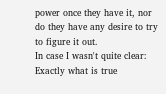power once they have it, nor do they have any desire to try to figure it out.
In case I wasn't quite clear: Exactly what is true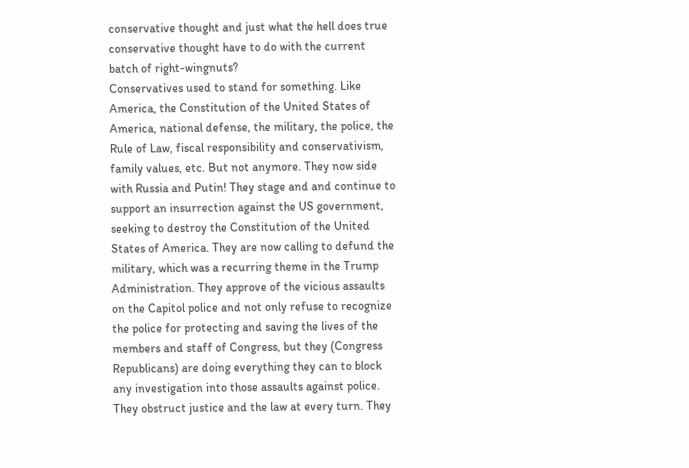conservative thought and just what the hell does true conservative thought have to do with the current batch of right-wingnuts?
Conservatives used to stand for something. Like America, the Constitution of the United States of America, national defense, the military, the police, the Rule of Law, fiscal responsibility and conservativism, family values, etc. But not anymore. They now side with Russia and Putin! They stage and and continue to support an insurrection against the US government, seeking to destroy the Constitution of the United States of America. They are now calling to defund the military, which was a recurring theme in the Trump Administration. They approve of the vicious assaults on the Capitol police and not only refuse to recognize the police for protecting and saving the lives of the members and staff of Congress, but they (Congress Republicans) are doing everything they can to block any investigation into those assaults against police. They obstruct justice and the law at every turn. They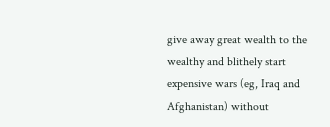give away great wealth to the wealthy and blithely start expensive wars (eg, Iraq and Afghanistan) without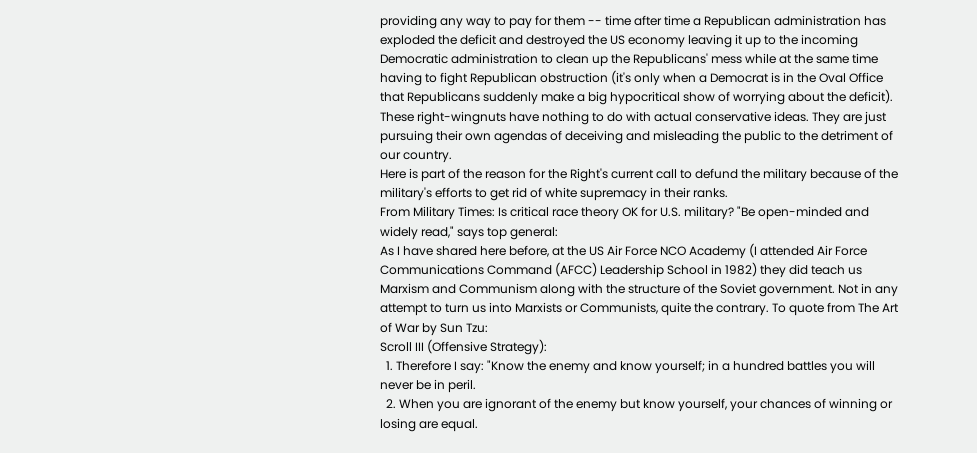providing any way to pay for them -- time after time a Republican administration has exploded the deficit and destroyed the US economy leaving it up to the incoming Democratic administration to clean up the Republicans' mess while at the same time having to fight Republican obstruction (it's only when a Democrat is in the Oval Office that Republicans suddenly make a big hypocritical show of worrying about the deficit).
These right-wingnuts have nothing to do with actual conservative ideas. They are just pursuing their own agendas of deceiving and misleading the public to the detriment of our country.
Here is part of the reason for the Right's current call to defund the military because of the military's efforts to get rid of white supremacy in their ranks.
From Military Times: Is critical race theory OK for U.S. military? "Be open-minded and widely read," says top general:
As I have shared here before, at the US Air Force NCO Academy (I attended Air Force Communications Command (AFCC) Leadership School in 1982) they did teach us Marxism and Communism along with the structure of the Soviet government. Not in any attempt to turn us into Marxists or Communists, quite the contrary. To quote from The Art of War by Sun Tzu:
Scroll III (Offensive Strategy):
  1. Therefore I say: "Know the enemy and know yourself; in a hundred battles you will never be in peril.
  2. When you are ignorant of the enemy but know yourself, your chances of winning or losing are equal.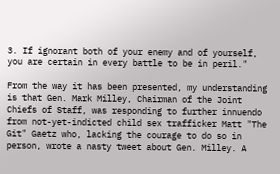3. If ignorant both of your enemy and of yourself, you are certain in every battle to be in peril."

From the way it has been presented, my understanding is that Gen. Mark Milley, Chairman of the Joint Chiefs of Staff, was responding to further innuendo from not-yet-indicted child sex trafficker Matt "The Git" Gaetz who, lacking the courage to do so in person, wrote a nasty tweet about Gen. Milley. A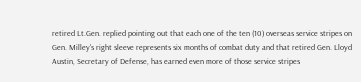retired Lt.Gen. replied pointing out that each one of the ten (10) overseas service stripes on Gen. Milley's right sleeve represents six months of combat duty and that retired Gen. Lloyd Austin, Secretary of Defense, has earned even more of those service stripes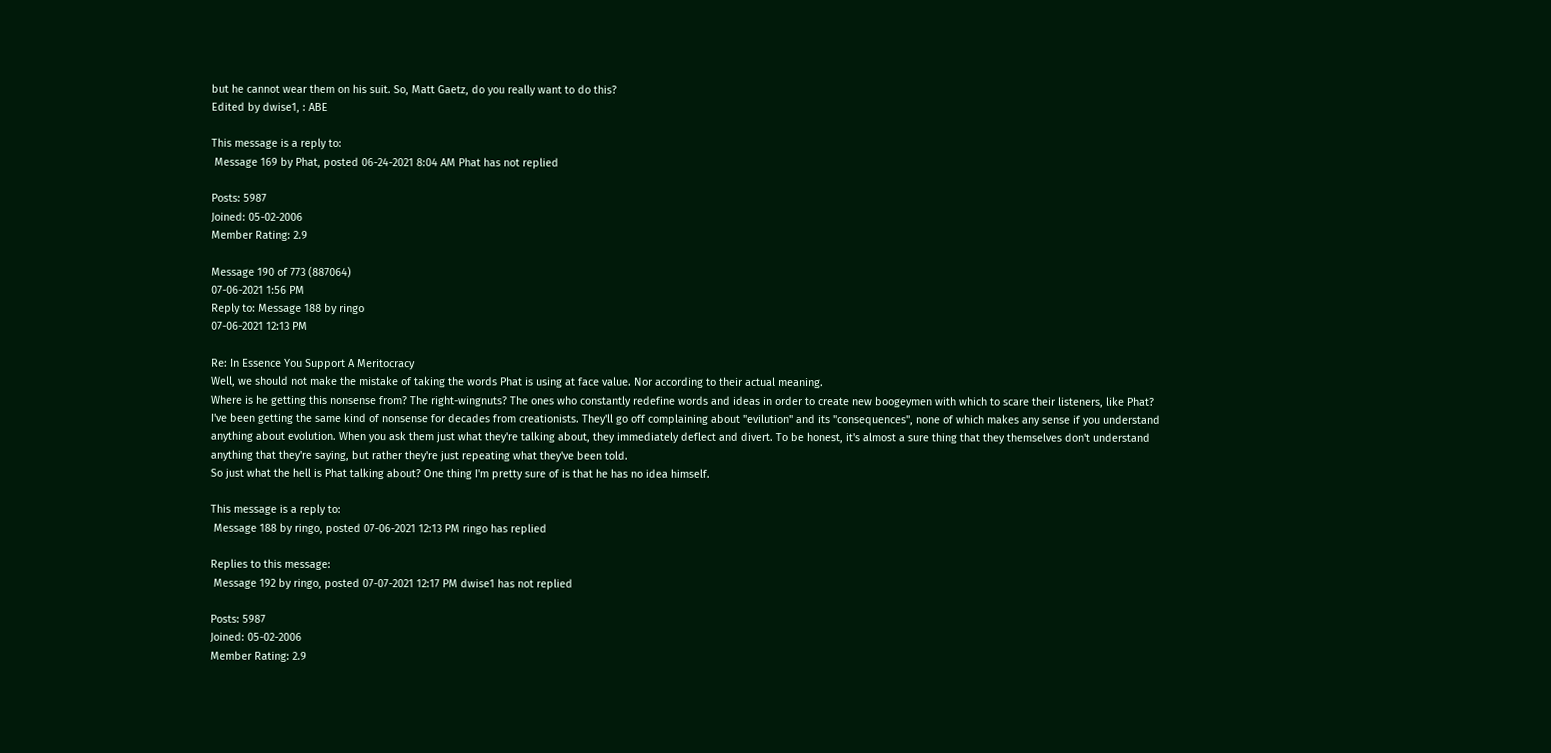but he cannot wear them on his suit. So, Matt Gaetz, do you really want to do this?
Edited by dwise1, : ABE

This message is a reply to:
 Message 169 by Phat, posted 06-24-2021 8:04 AM Phat has not replied

Posts: 5987
Joined: 05-02-2006
Member Rating: 2.9

Message 190 of 773 (887064)
07-06-2021 1:56 PM
Reply to: Message 188 by ringo
07-06-2021 12:13 PM

Re: In Essence You Support A Meritocracy
Well, we should not make the mistake of taking the words Phat is using at face value. Nor according to their actual meaning.
Where is he getting this nonsense from? The right-wingnuts? The ones who constantly redefine words and ideas in order to create new boogeymen with which to scare their listeners, like Phat?
I've been getting the same kind of nonsense for decades from creationists. They'll go off complaining about "evilution" and its "consequences", none of which makes any sense if you understand anything about evolution. When you ask them just what they're talking about, they immediately deflect and divert. To be honest, it's almost a sure thing that they themselves don't understand anything that they're saying, but rather they're just repeating what they've been told.
So just what the hell is Phat talking about? One thing I'm pretty sure of is that he has no idea himself.

This message is a reply to:
 Message 188 by ringo, posted 07-06-2021 12:13 PM ringo has replied

Replies to this message:
 Message 192 by ringo, posted 07-07-2021 12:17 PM dwise1 has not replied

Posts: 5987
Joined: 05-02-2006
Member Rating: 2.9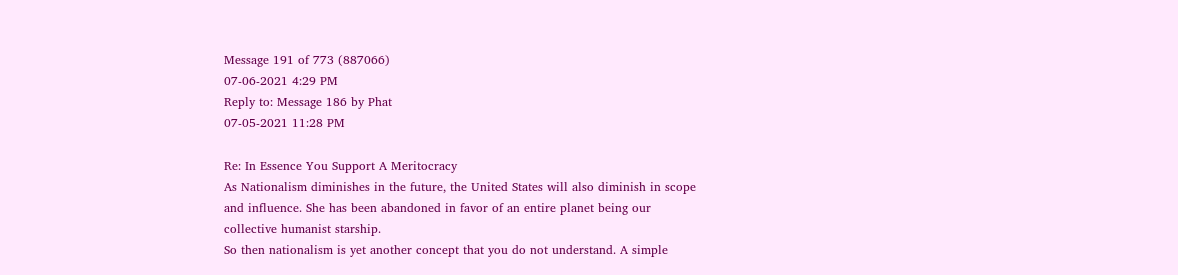Message 191 of 773 (887066)
07-06-2021 4:29 PM
Reply to: Message 186 by Phat
07-05-2021 11:28 PM

Re: In Essence You Support A Meritocracy
As Nationalism diminishes in the future, the United States will also diminish in scope and influence. She has been abandoned in favor of an entire planet being our collective humanist starship.
So then nationalism is yet another concept that you do not understand. A simple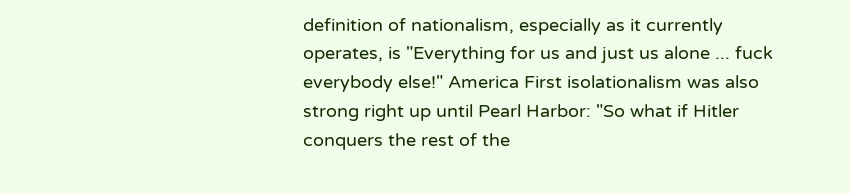definition of nationalism, especially as it currently operates, is "Everything for us and just us alone ... fuck everybody else!" America First isolationalism was also strong right up until Pearl Harbor: "So what if Hitler conquers the rest of the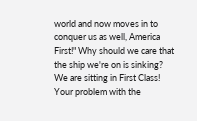world and now moves in to conquer us as well, America First!" Why should we care that the ship we're on is sinking? We are sitting in First Class! Your problem with the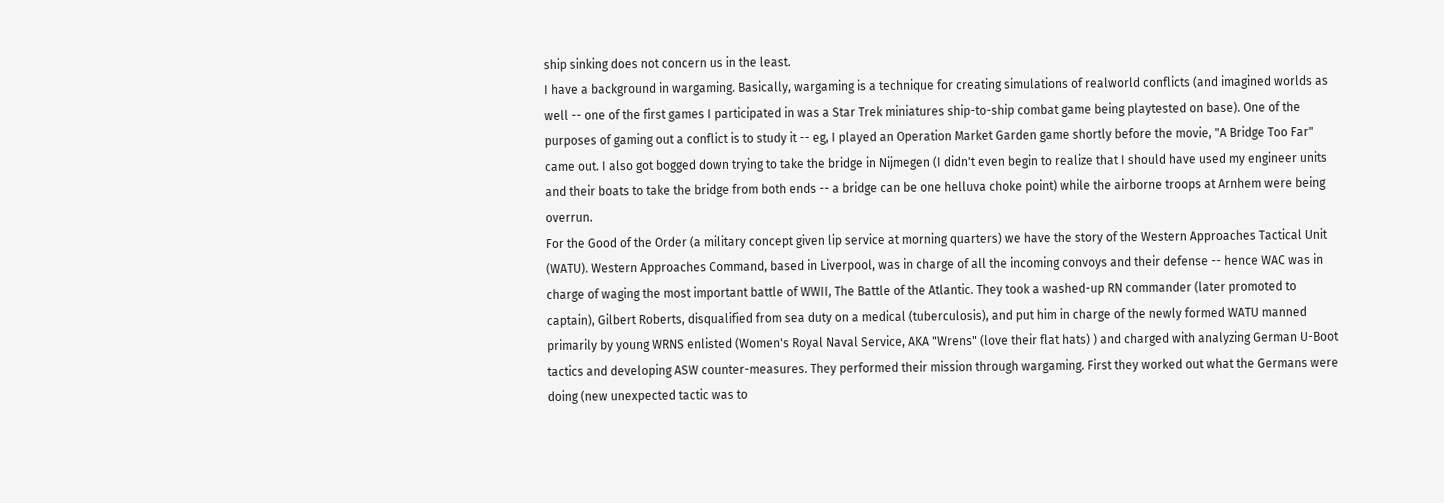ship sinking does not concern us in the least.
I have a background in wargaming. Basically, wargaming is a technique for creating simulations of realworld conflicts (and imagined worlds as well -- one of the first games I participated in was a Star Trek miniatures ship-to-ship combat game being playtested on base). One of the purposes of gaming out a conflict is to study it -- eg, I played an Operation Market Garden game shortly before the movie, "A Bridge Too Far" came out. I also got bogged down trying to take the bridge in Nijmegen (I didn't even begin to realize that I should have used my engineer units and their boats to take the bridge from both ends -- a bridge can be one helluva choke point) while the airborne troops at Arnhem were being overrun.
For the Good of the Order (a military concept given lip service at morning quarters) we have the story of the Western Approaches Tactical Unit (WATU). Western Approaches Command, based in Liverpool, was in charge of all the incoming convoys and their defense -- hence WAC was in charge of waging the most important battle of WWII, The Battle of the Atlantic. They took a washed-up RN commander (later promoted to captain), Gilbert Roberts, disqualified from sea duty on a medical (tuberculosis), and put him in charge of the newly formed WATU manned primarily by young WRNS enlisted (Women's Royal Naval Service, AKA "Wrens" (love their flat hats) ) and charged with analyzing German U-Boot tactics and developing ASW counter-measures. They performed their mission through wargaming. First they worked out what the Germans were doing (new unexpected tactic was to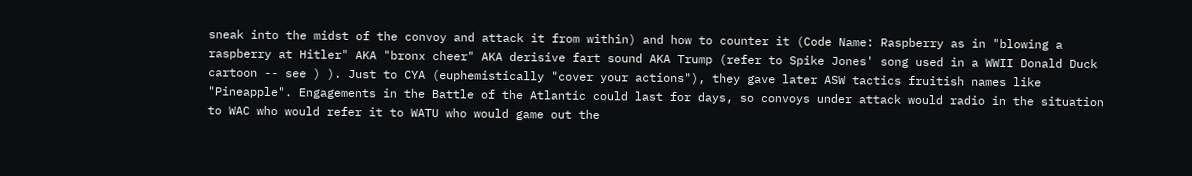sneak into the midst of the convoy and attack it from within) and how to counter it (Code Name: Raspberry as in "blowing a raspberry at Hitler" AKA "bronx cheer" AKA derisive fart sound AKA Trump (refer to Spike Jones' song used in a WWII Donald Duck cartoon -- see ) ). Just to CYA (euphemistically "cover your actions"), they gave later ASW tactics fruitish names like "Pineapple". Engagements in the Battle of the Atlantic could last for days, so convoys under attack would radio in the situation to WAC who would refer it to WATU who would game out the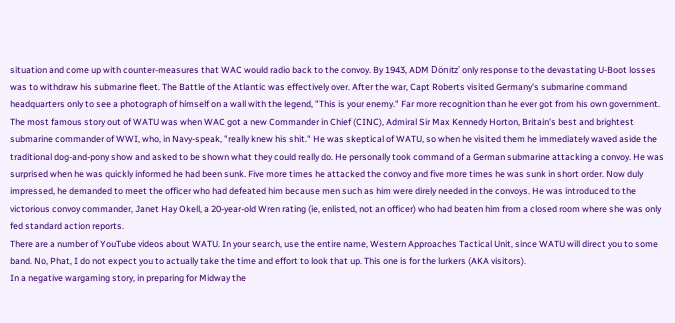situation and come up with counter-measures that WAC would radio back to the convoy. By 1943, ADM Dönitz' only response to the devastating U-Boot losses was to withdraw his submarine fleet. The Battle of the Atlantic was effectively over. After the war, Capt Roberts visited Germany's submarine command headquarters only to see a photograph of himself on a wall with the legend, "This is your enemy." Far more recognition than he ever got from his own government.
The most famous story out of WATU was when WAC got a new Commander in Chief (CINC), Admiral Sir Max Kennedy Horton, Britain's best and brightest submarine commander of WWI, who, in Navy-speak, "really knew his shit." He was skeptical of WATU, so when he visited them he immediately waved aside the traditional dog-and-pony show and asked to be shown what they could really do. He personally took command of a German submarine attacking a convoy. He was surprised when he was quickly informed he had been sunk. Five more times he attacked the convoy and five more times he was sunk in short order. Now duly impressed, he demanded to meet the officer who had defeated him because men such as him were direly needed in the convoys. He was introduced to the victorious convoy commander, Janet Hay Okell, a 20-year-old Wren rating (ie, enlisted, not an officer) who had beaten him from a closed room where she was only fed standard action reports.
There are a number of YouTube videos about WATU. In your search, use the entire name, Western Approaches Tactical Unit, since WATU will direct you to some band. No, Phat, I do not expect you to actually take the time and effort to look that up. This one is for the lurkers (AKA visitors).
In a negative wargaming story, in preparing for Midway the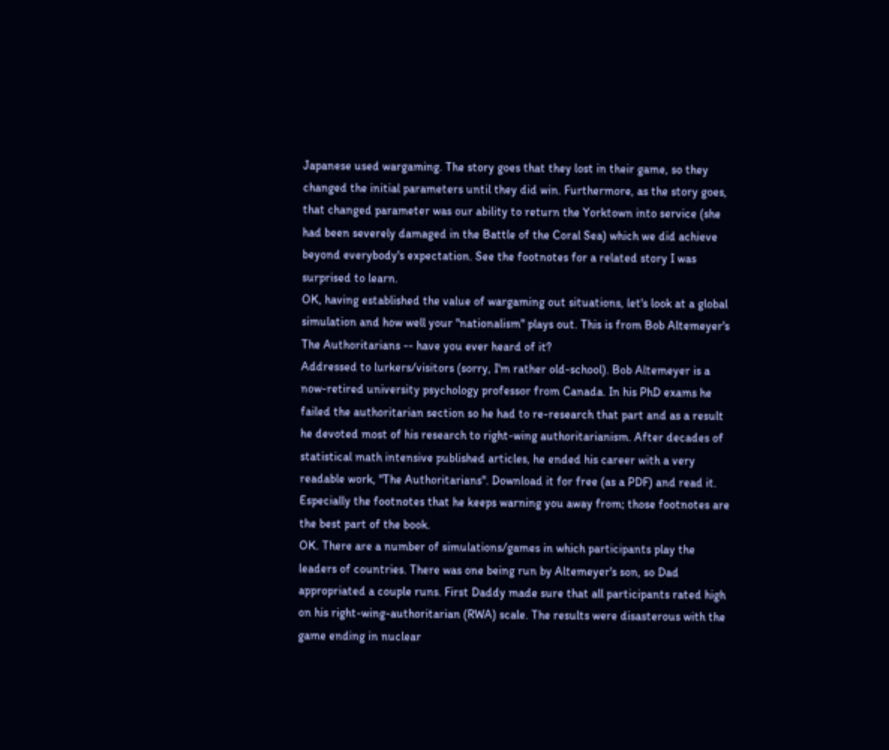Japanese used wargaming. The story goes that they lost in their game, so they changed the initial parameters until they did win. Furthermore, as the story goes, that changed parameter was our ability to return the Yorktown into service (she had been severely damaged in the Battle of the Coral Sea) which we did achieve beyond everybody's expectation. See the footnotes for a related story I was surprised to learn.
OK, having established the value of wargaming out situations, let's look at a global simulation and how well your "nationalism" plays out. This is from Bob Altemeyer's The Authoritarians -- have you ever heard of it?
Addressed to lurkers/visitors (sorry, I'm rather old-school). Bob Altemeyer is a now-retired university psychology professor from Canada. In his PhD exams he failed the authoritarian section so he had to re-research that part and as a result he devoted most of his research to right-wing authoritarianism. After decades of statistical math intensive published articles, he ended his career with a very readable work, "The Authoritarians". Download it for free (as a PDF) and read it. Especially the footnotes that he keeps warning you away from; those footnotes are the best part of the book.
OK. There are a number of simulations/games in which participants play the leaders of countries. There was one being run by Altemeyer's son, so Dad appropriated a couple runs. First Daddy made sure that all participants rated high on his right-wing-authoritarian (RWA) scale. The results were disasterous with the game ending in nuclear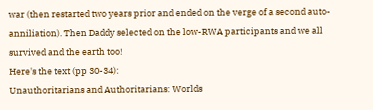war (then restarted two years prior and ended on the verge of a second auto-anniliation). Then Daddy selected on the low-RWA participants and we all survived and the earth too!
Here's the text (pp 30-34):
Unauthoritarians and Authoritarians: Worlds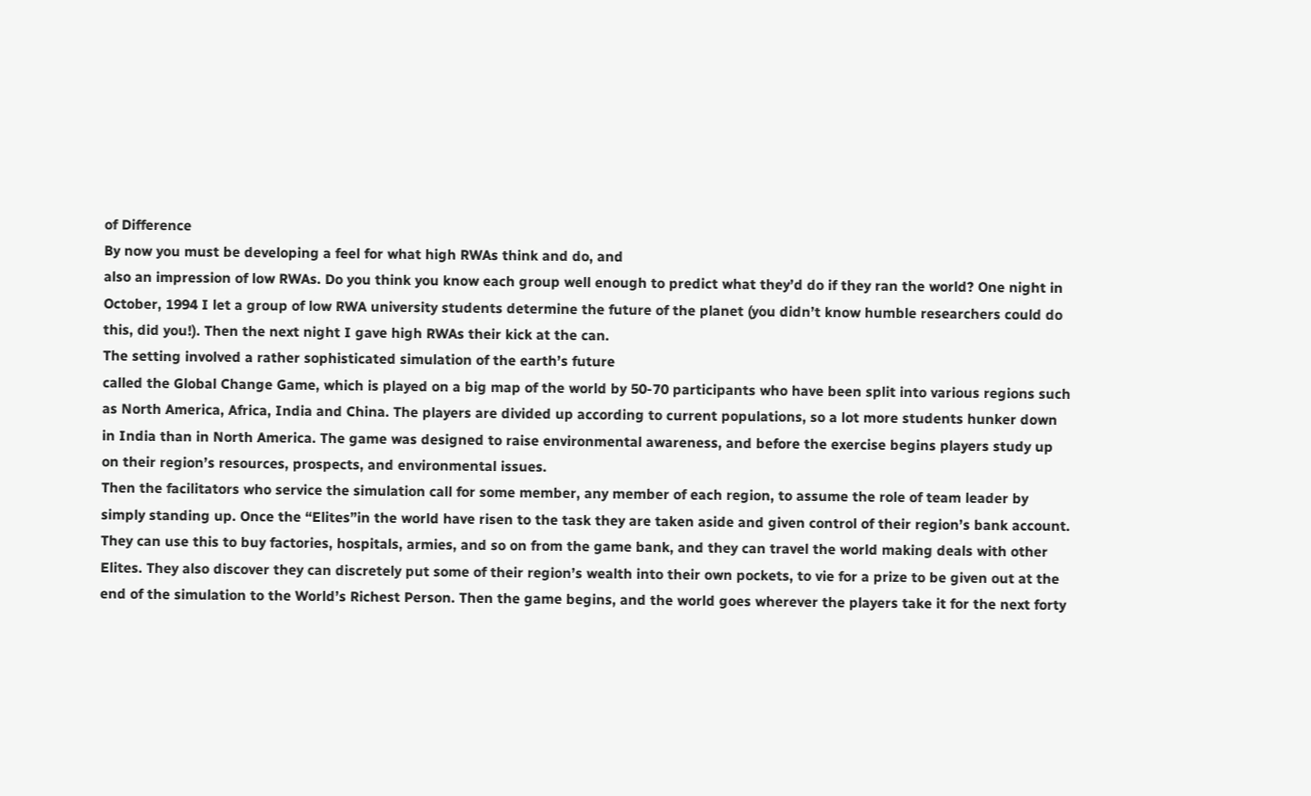of Difference
By now you must be developing a feel for what high RWAs think and do, and
also an impression of low RWAs. Do you think you know each group well enough to predict what they’d do if they ran the world? One night in October, 1994 I let a group of low RWA university students determine the future of the planet (you didn’t know humble researchers could do this, did you!). Then the next night I gave high RWAs their kick at the can.
The setting involved a rather sophisticated simulation of the earth’s future
called the Global Change Game, which is played on a big map of the world by 50-70 participants who have been split into various regions such as North America, Africa, India and China. The players are divided up according to current populations, so a lot more students hunker down in India than in North America. The game was designed to raise environmental awareness, and before the exercise begins players study up on their region’s resources, prospects, and environmental issues.
Then the facilitators who service the simulation call for some member, any member of each region, to assume the role of team leader by simply standing up. Once the “Elites”in the world have risen to the task they are taken aside and given control of their region’s bank account. They can use this to buy factories, hospitals, armies, and so on from the game bank, and they can travel the world making deals with other Elites. They also discover they can discretely put some of their region’s wealth into their own pockets, to vie for a prize to be given out at the end of the simulation to the World’s Richest Person. Then the game begins, and the world goes wherever the players take it for the next forty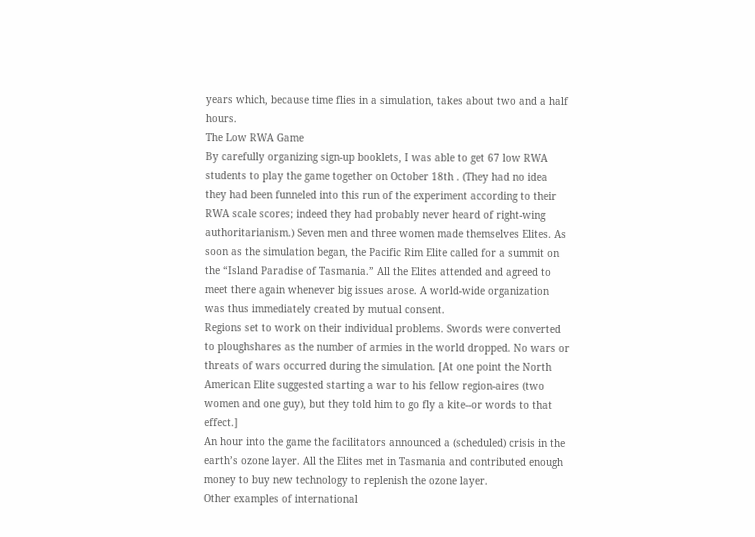years which, because time flies in a simulation, takes about two and a half hours.
The Low RWA Game
By carefully organizing sign-up booklets, I was able to get 67 low RWA
students to play the game together on October 18th . (They had no idea they had been funneled into this run of the experiment according to their RWA scale scores; indeed they had probably never heard of right-wing authoritarianism.) Seven men and three women made themselves Elites. As soon as the simulation began, the Pacific Rim Elite called for a summit on the “Island Paradise of Tasmania.” All the Elites attended and agreed to meet there again whenever big issues arose. A world-wide organization was thus immediately created by mutual consent.
Regions set to work on their individual problems. Swords were converted to ploughshares as the number of armies in the world dropped. No wars or threats of wars occurred during the simulation. [At one point the North American Elite suggested starting a war to his fellow region-aires (two women and one guy), but they told him to go fly a kite--or words to that effect.]
An hour into the game the facilitators announced a (scheduled) crisis in the earth’s ozone layer. All the Elites met in Tasmania and contributed enough money to buy new technology to replenish the ozone layer.
Other examples of international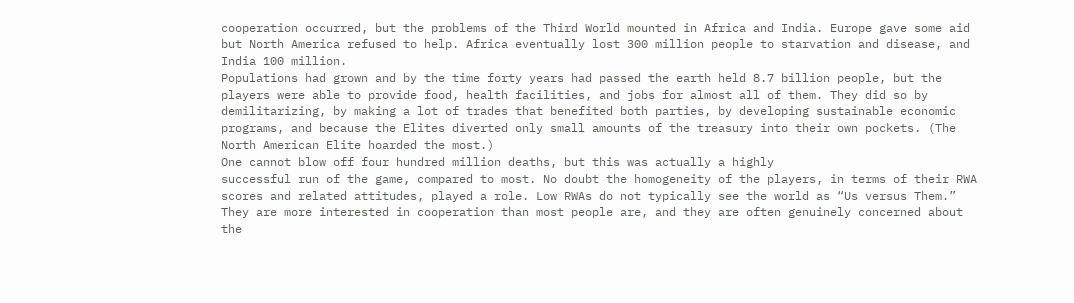cooperation occurred, but the problems of the Third World mounted in Africa and India. Europe gave some aid but North America refused to help. Africa eventually lost 300 million people to starvation and disease, and India 100 million.
Populations had grown and by the time forty years had passed the earth held 8.7 billion people, but the players were able to provide food, health facilities, and jobs for almost all of them. They did so by demilitarizing, by making a lot of trades that benefited both parties, by developing sustainable economic programs, and because the Elites diverted only small amounts of the treasury into their own pockets. (The North American Elite hoarded the most.)
One cannot blow off four hundred million deaths, but this was actually a highly
successful run of the game, compared to most. No doubt the homogeneity of the players, in terms of their RWA scores and related attitudes, played a role. Low RWAs do not typically see the world as “Us versus Them.” They are more interested in cooperation than most people are, and they are often genuinely concerned about the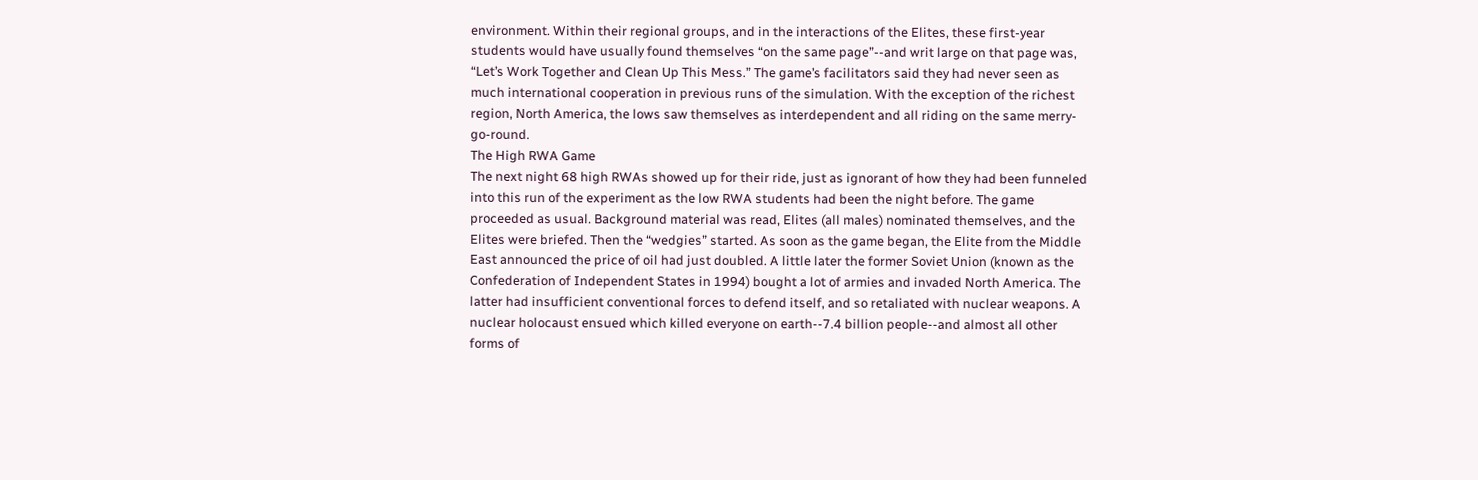environment. Within their regional groups, and in the interactions of the Elites, these first-year students would have usually found themselves “on the same page”--and writ large on that page was, “Let’s Work Together and Clean Up This Mess.” The game’s facilitators said they had never seen as much international cooperation in previous runs of the simulation. With the exception of the richest region, North America, the lows saw themselves as interdependent and all riding on the same merry-go-round.
The High RWA Game
The next night 68 high RWAs showed up for their ride, just as ignorant of how they had been funneled into this run of the experiment as the low RWA students had been the night before. The game proceeded as usual. Background material was read, Elites (all males) nominated themselves, and the Elites were briefed. Then the “wedgies” started. As soon as the game began, the Elite from the Middle East announced the price of oil had just doubled. A little later the former Soviet Union (known as the Confederation of Independent States in 1994) bought a lot of armies and invaded North America. The latter had insufficient conventional forces to defend itself, and so retaliated with nuclear weapons. A nuclear holocaust ensued which killed everyone on earth--7.4 billion people--and almost all other forms of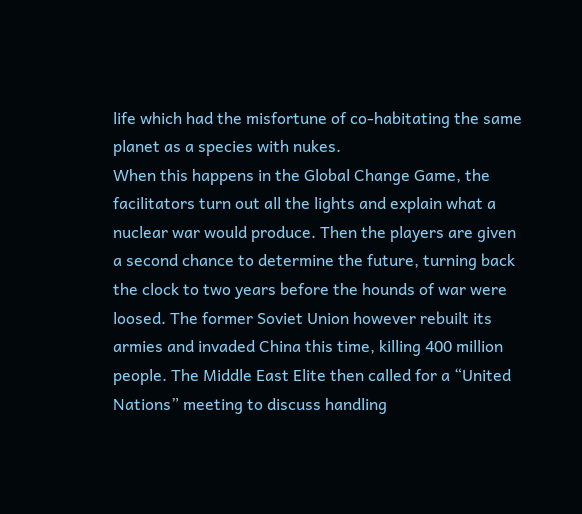life which had the misfortune of co-habitating the same planet as a species with nukes.
When this happens in the Global Change Game, the facilitators turn out all the lights and explain what a nuclear war would produce. Then the players are given a second chance to determine the future, turning back the clock to two years before the hounds of war were loosed. The former Soviet Union however rebuilt its armies and invaded China this time, killing 400 million people. The Middle East Elite then called for a “United Nations” meeting to discuss handling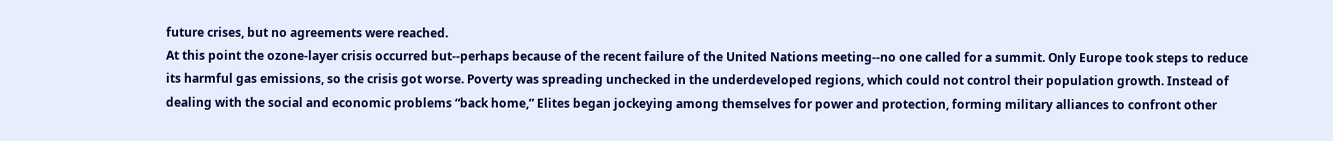future crises, but no agreements were reached.
At this point the ozone-layer crisis occurred but--perhaps because of the recent failure of the United Nations meeting--no one called for a summit. Only Europe took steps to reduce its harmful gas emissions, so the crisis got worse. Poverty was spreading unchecked in the underdeveloped regions, which could not control their population growth. Instead of dealing with the social and economic problems “back home,” Elites began jockeying among themselves for power and protection, forming military alliances to confront other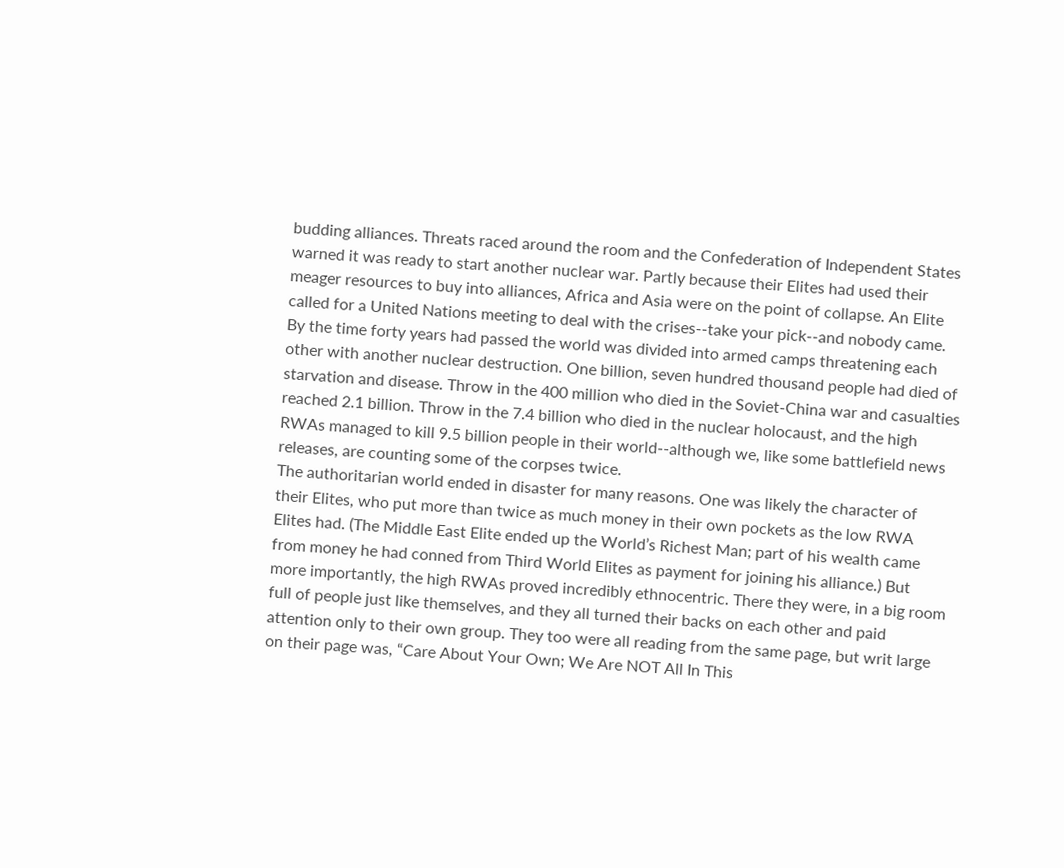budding alliances. Threats raced around the room and the Confederation of Independent States warned it was ready to start another nuclear war. Partly because their Elites had used their meager resources to buy into alliances, Africa and Asia were on the point of collapse. An Elite called for a United Nations meeting to deal with the crises--take your pick--and nobody came.
By the time forty years had passed the world was divided into armed camps threatening each other with another nuclear destruction. One billion, seven hundred thousand people had died of starvation and disease. Throw in the 400 million who died in the Soviet-China war and casualties reached 2.1 billion. Throw in the 7.4 billion who died in the nuclear holocaust, and the high RWAs managed to kill 9.5 billion people in their world--although we, like some battlefield news releases, are counting some of the corpses twice.
The authoritarian world ended in disaster for many reasons. One was likely the character of their Elites, who put more than twice as much money in their own pockets as the low RWA Elites had. (The Middle East Elite ended up the World’s Richest Man; part of his wealth came from money he had conned from Third World Elites as payment for joining his alliance.) But more importantly, the high RWAs proved incredibly ethnocentric. There they were, in a big room full of people just like themselves, and they all turned their backs on each other and paid attention only to their own group. They too were all reading from the same page, but writ large on their page was, “Care About Your Own; We Are NOT All In This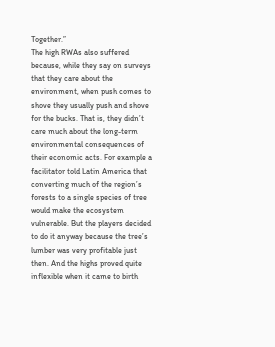Together.”
The high RWAs also suffered because, while they say on surveys that they care about the environment, when push comes to shove they usually push and shove for the bucks. That is, they didn’t care much about the long-term environmental consequences of their economic acts. For example a facilitator told Latin America that converting much of the region’s forests to a single species of tree would make the ecosystem vulnerable. But the players decided to do it anyway because the tree’s lumber was very profitable just then. And the highs proved quite inflexible when it came to birth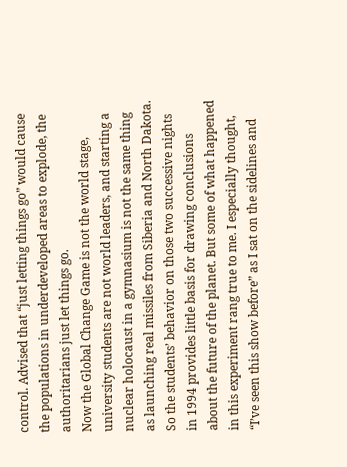control. Advised that “just letting things go” would cause the populations in underdeveloped areas to explode, the authoritarians just let things go.
Now the Global Change Game is not the world stage, university students are not world leaders, and starting a nuclear holocaust in a gymnasium is not the same thing as launching real missiles from Siberia and North Dakota. So the students’ behavior on those two successive nights in 1994 provides little basis for drawing conclusions about the future of the planet. But some of what happened in this experiment rang true to me. I especially thought, “I’ve seen this show before” as I sat on the sidelines and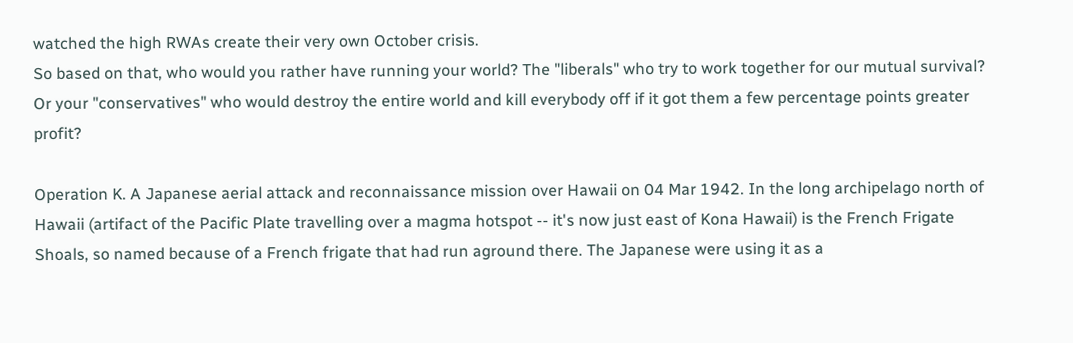watched the high RWAs create their very own October crisis.
So based on that, who would you rather have running your world? The "liberals" who try to work together for our mutual survival? Or your "conservatives" who would destroy the entire world and kill everybody off if it got them a few percentage points greater profit?

Operation K. A Japanese aerial attack and reconnaissance mission over Hawaii on 04 Mar 1942. In the long archipelago north of Hawaii (artifact of the Pacific Plate travelling over a magma hotspot -- it's now just east of Kona Hawaii) is the French Frigate Shoals, so named because of a French frigate that had run aground there. The Japanese were using it as a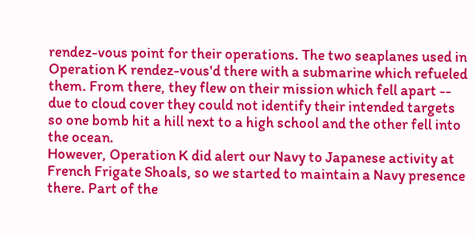rendez-vous point for their operations. The two seaplanes used in Operation K rendez-vous'd there with a submarine which refueled them. From there, they flew on their mission which fell apart -- due to cloud cover they could not identify their intended targets so one bomb hit a hill next to a high school and the other fell into the ocean.
However, Operation K did alert our Navy to Japanese activity at French Frigate Shoals, so we started to maintain a Navy presence there. Part of the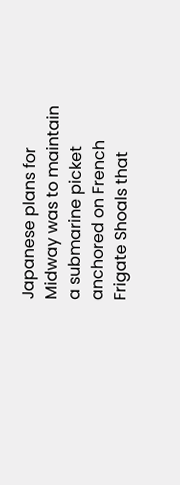Japanese plans for Midway was to maintain a submarine picket anchored on French Frigate Shoals that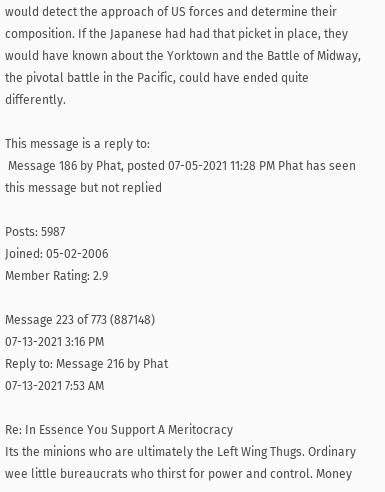would detect the approach of US forces and determine their composition. If the Japanese had had that picket in place, they would have known about the Yorktown and the Battle of Midway, the pivotal battle in the Pacific, could have ended quite differently.

This message is a reply to:
 Message 186 by Phat, posted 07-05-2021 11:28 PM Phat has seen this message but not replied

Posts: 5987
Joined: 05-02-2006
Member Rating: 2.9

Message 223 of 773 (887148)
07-13-2021 3:16 PM
Reply to: Message 216 by Phat
07-13-2021 7:53 AM

Re: In Essence You Support A Meritocracy
Its the minions who are ultimately the Left Wing Thugs. Ordinary wee little bureaucrats who thirst for power and control. Money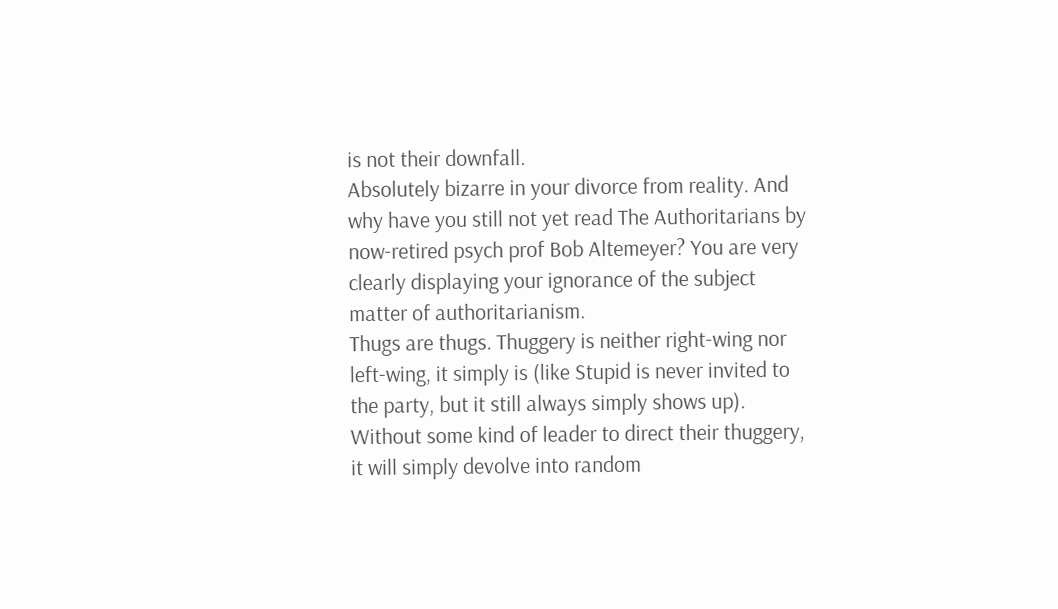is not their downfall.
Absolutely bizarre in your divorce from reality. And why have you still not yet read The Authoritarians by now-retired psych prof Bob Altemeyer? You are very clearly displaying your ignorance of the subject matter of authoritarianism.
Thugs are thugs. Thuggery is neither right-wing nor left-wing, it simply is (like Stupid is never invited to the party, but it still always simply shows up). Without some kind of leader to direct their thuggery, it will simply devolve into random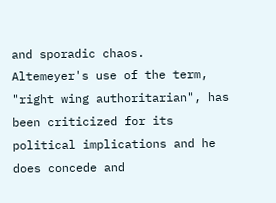and sporadic chaos.
Altemeyer's use of the term, "right wing authoritarian", has been criticized for its political implications and he does concede and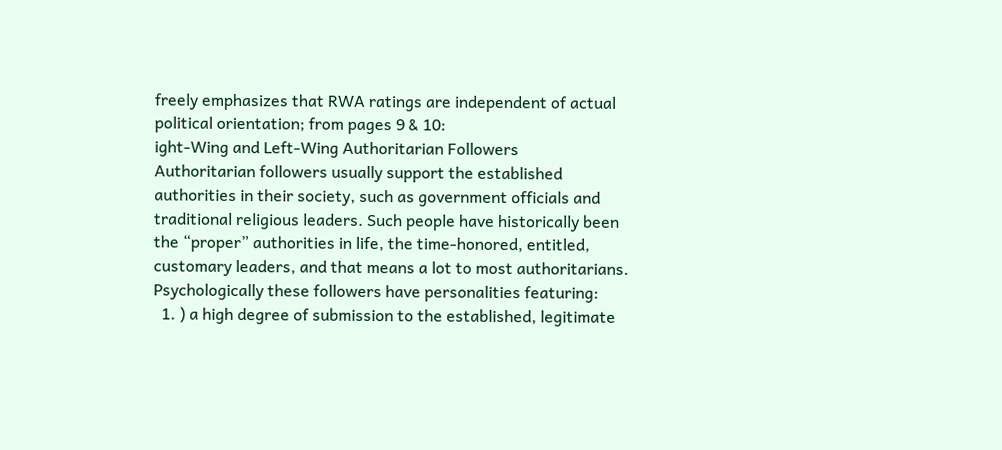freely emphasizes that RWA ratings are independent of actual political orientation; from pages 9 & 10:
ight-Wing and Left-Wing Authoritarian Followers
Authoritarian followers usually support the established authorities in their society, such as government officials and traditional religious leaders. Such people have historically been the “proper” authorities in life, the time-honored, entitled, customary leaders, and that means a lot to most authoritarians. Psychologically these followers have personalities featuring:
  1. ) a high degree of submission to the established, legitimate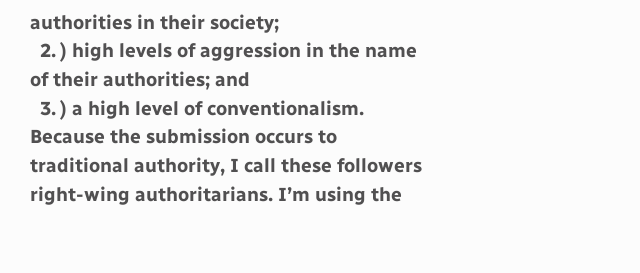authorities in their society;
  2. ) high levels of aggression in the name of their authorities; and
  3. ) a high level of conventionalism.
Because the submission occurs to traditional authority, I call these followers right-wing authoritarians. I’m using the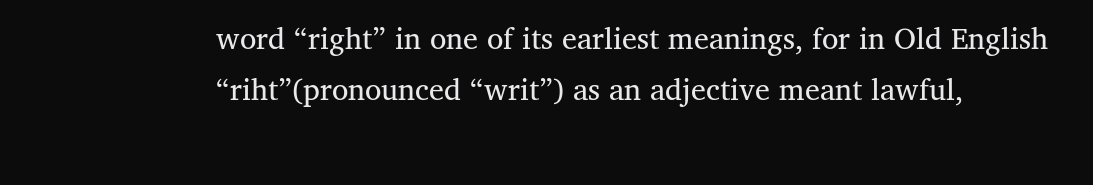word “right” in one of its earliest meanings, for in Old English “riht”(pronounced “writ”) as an adjective meant lawful,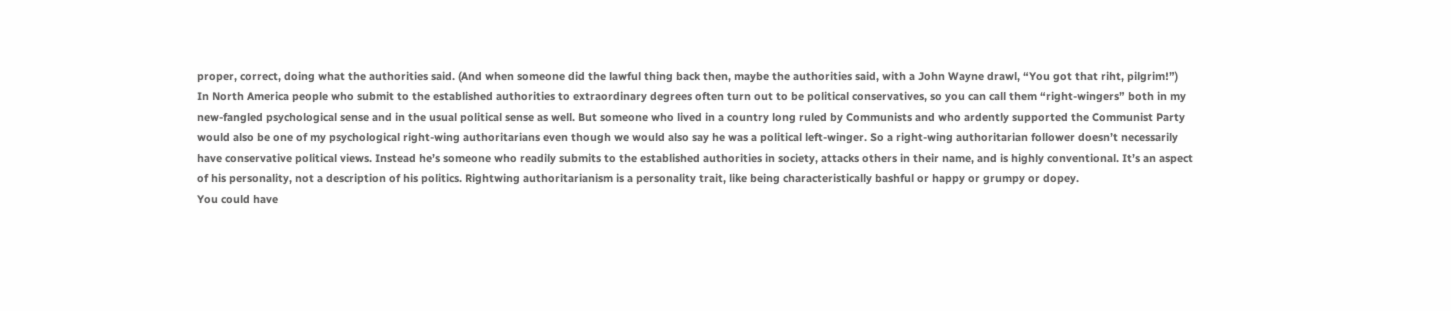proper, correct, doing what the authorities said. (And when someone did the lawful thing back then, maybe the authorities said, with a John Wayne drawl, “You got that riht, pilgrim!”)
In North America people who submit to the established authorities to extraordinary degrees often turn out to be political conservatives, so you can call them “right-wingers” both in my new-fangled psychological sense and in the usual political sense as well. But someone who lived in a country long ruled by Communists and who ardently supported the Communist Party would also be one of my psychological right-wing authoritarians even though we would also say he was a political left-winger. So a right-wing authoritarian follower doesn’t necessarily have conservative political views. Instead he’s someone who readily submits to the established authorities in society, attacks others in their name, and is highly conventional. It’s an aspect of his personality, not a description of his politics. Rightwing authoritarianism is a personality trait, like being characteristically bashful or happy or grumpy or dopey.
You could have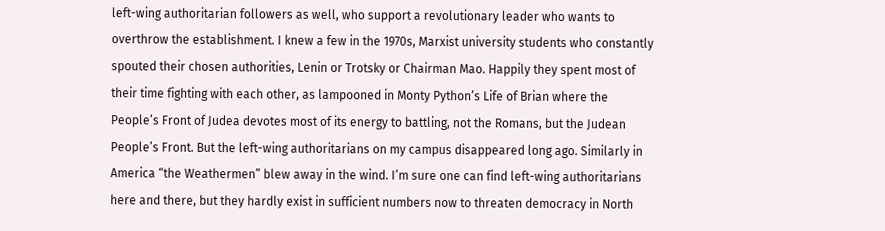left-wing authoritarian followers as well, who support a revolutionary leader who wants to overthrow the establishment. I knew a few in the 1970s, Marxist university students who constantly spouted their chosen authorities, Lenin or Trotsky or Chairman Mao. Happily they spent most of their time fighting with each other, as lampooned in Monty Python’s Life of Brian where the People’s Front of Judea devotes most of its energy to battling, not the Romans, but the Judean People’s Front. But the left-wing authoritarians on my campus disappeared long ago. Similarly in America “the Weathermen” blew away in the wind. I’m sure one can find left-wing authoritarians here and there, but they hardly exist in sufficient numbers now to threaten democracy in North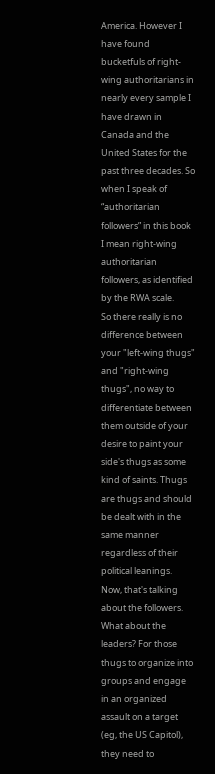America. However I have found bucketfuls of right-wing authoritarians in nearly every sample I have drawn in Canada and the United States for the past three decades. So when I speak of “authoritarian followers” in this book I mean right-wing authoritarian followers, as identified by the RWA scale.
So there really is no difference between your "left-wing thugs" and "right-wing thugs", no way to differentiate between them outside of your desire to paint your side's thugs as some kind of saints. Thugs are thugs and should be dealt with in the same manner regardless of their political leanings.
Now, that's talking about the followers. What about the leaders? For those thugs to organize into groups and engage in an organized assault on a target (eg, the US Capitol), they need to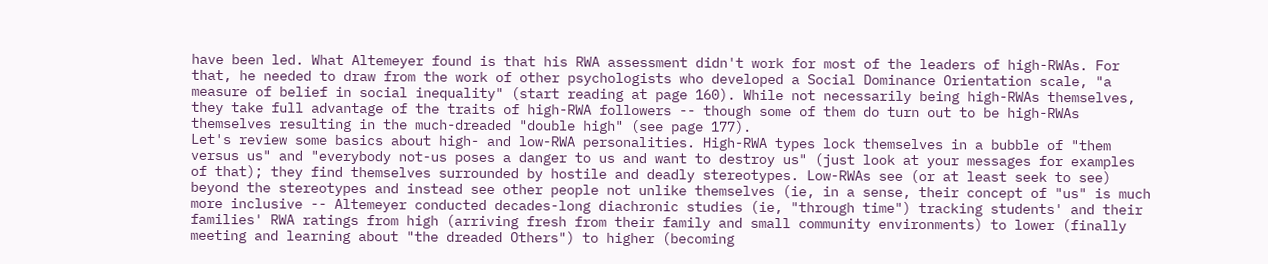have been led. What Altemeyer found is that his RWA assessment didn't work for most of the leaders of high-RWAs. For that, he needed to draw from the work of other psychologists who developed a Social Dominance Orientation scale, "a measure of belief in social inequality" (start reading at page 160). While not necessarily being high-RWAs themselves, they take full advantage of the traits of high-RWA followers -- though some of them do turn out to be high-RWAs themselves resulting in the much-dreaded "double high" (see page 177).
Let's review some basics about high- and low-RWA personalities. High-RWA types lock themselves in a bubble of "them versus us" and "everybody not-us poses a danger to us and want to destroy us" (just look at your messages for examples of that); they find themselves surrounded by hostile and deadly stereotypes. Low-RWAs see (or at least seek to see) beyond the stereotypes and instead see other people not unlike themselves (ie, in a sense, their concept of "us" is much more inclusive -- Altemeyer conducted decades-long diachronic studies (ie, "through time") tracking students' and their families' RWA ratings from high (arriving fresh from their family and small community environments) to lower (finally meeting and learning about "the dreaded Others") to higher (becoming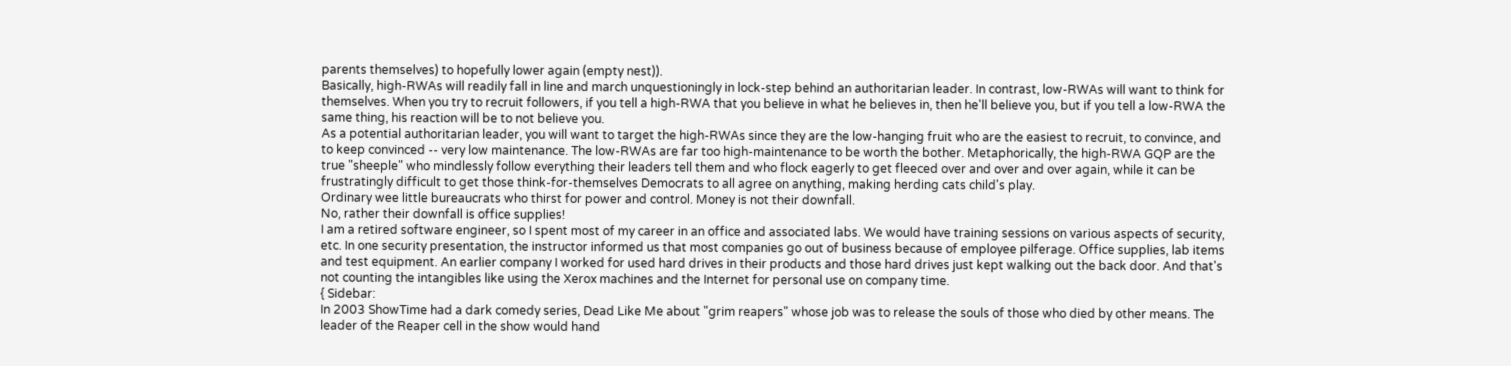parents themselves) to hopefully lower again (empty nest)).
Basically, high-RWAs will readily fall in line and march unquestioningly in lock-step behind an authoritarian leader. In contrast, low-RWAs will want to think for themselves. When you try to recruit followers, if you tell a high-RWA that you believe in what he believes in, then he'll believe you, but if you tell a low-RWA the same thing, his reaction will be to not believe you.
As a potential authoritarian leader, you will want to target the high-RWAs since they are the low-hanging fruit who are the easiest to recruit, to convince, and to keep convinced -- very low maintenance. The low-RWAs are far too high-maintenance to be worth the bother. Metaphorically, the high-RWA GQP are the true "sheeple" who mindlessly follow everything their leaders tell them and who flock eagerly to get fleeced over and over and over again, while it can be frustratingly difficult to get those think-for-themselves Democrats to all agree on anything, making herding cats child's play.
Ordinary wee little bureaucrats who thirst for power and control. Money is not their downfall.
No, rather their downfall is office supplies!
I am a retired software engineer, so I spent most of my career in an office and associated labs. We would have training sessions on various aspects of security, etc. In one security presentation, the instructor informed us that most companies go out of business because of employee pilferage. Office supplies, lab items and test equipment. An earlier company I worked for used hard drives in their products and those hard drives just kept walking out the back door. And that's not counting the intangibles like using the Xerox machines and the Internet for personal use on company time.
{ Sidebar:
In 2003 ShowTime had a dark comedy series, Dead Like Me about "grim reapers" whose job was to release the souls of those who died by other means. The leader of the Reaper cell in the show would hand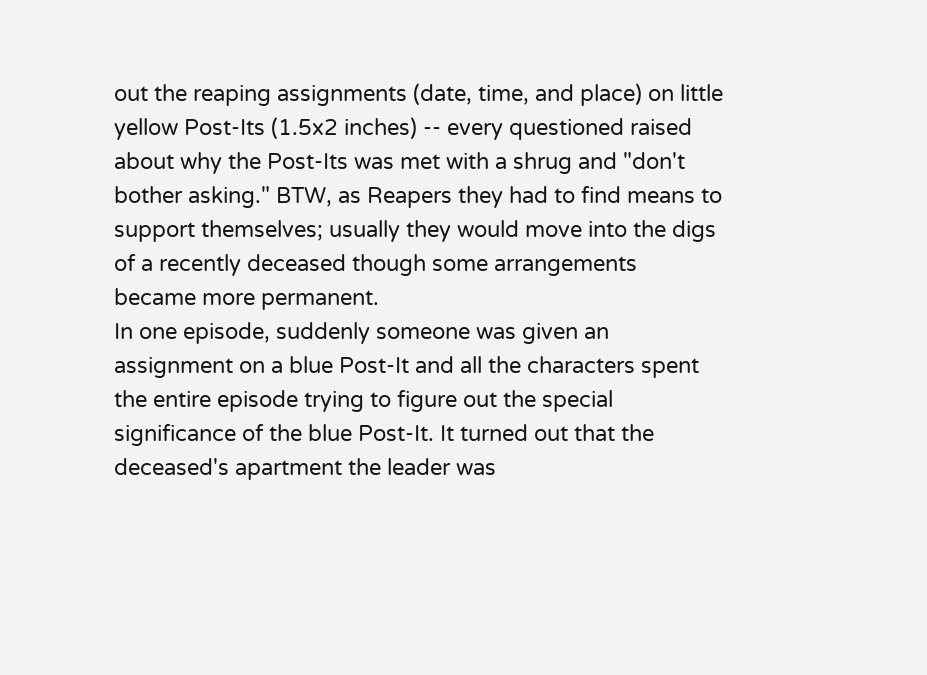out the reaping assignments (date, time, and place) on little yellow Post-Its (1.5x2 inches) -- every questioned raised about why the Post-Its was met with a shrug and "don't bother asking." BTW, as Reapers they had to find means to support themselves; usually they would move into the digs of a recently deceased though some arrangements became more permanent.
In one episode, suddenly someone was given an assignment on a blue Post-It and all the characters spent the entire episode trying to figure out the special significance of the blue Post-It. It turned out that the deceased's apartment the leader was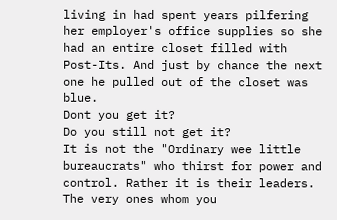living in had spent years pilfering her employer's office supplies so she had an entire closet filled with Post-Its. And just by chance the next one he pulled out of the closet was blue.
Dont you get it?
Do you still not get it?
It is not the "Ordinary wee little bureaucrats" who thirst for power and control. Rather it is their leaders. The very ones whom you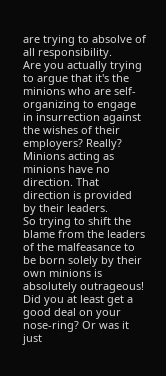are trying to absolve of all responsibility.
Are you actually trying to argue that it's the minions who are self-organizing to engage in insurrection against the wishes of their employers? Really?
Minions acting as minions have no direction. That direction is provided by their leaders.
So trying to shift the blame from the leaders of the malfeasance to be born solely by their own minions is absolutely outrageous!
Did you at least get a good deal on your nose-ring? Or was it just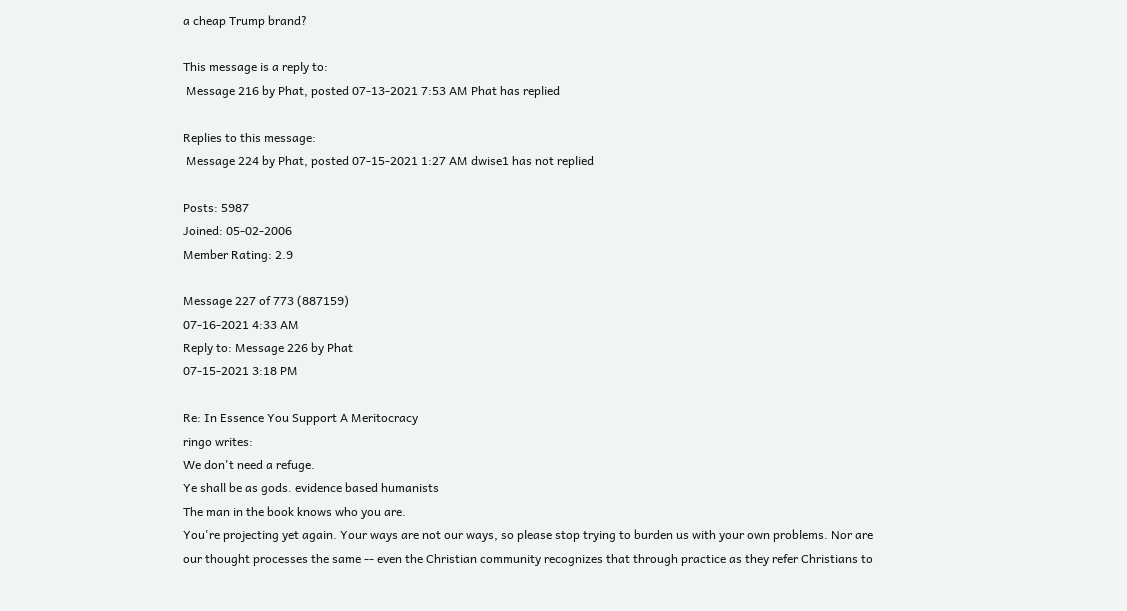a cheap Trump brand?

This message is a reply to:
 Message 216 by Phat, posted 07-13-2021 7:53 AM Phat has replied

Replies to this message:
 Message 224 by Phat, posted 07-15-2021 1:27 AM dwise1 has not replied

Posts: 5987
Joined: 05-02-2006
Member Rating: 2.9

Message 227 of 773 (887159)
07-16-2021 4:33 AM
Reply to: Message 226 by Phat
07-15-2021 3:18 PM

Re: In Essence You Support A Meritocracy
ringo writes:
We don't need a refuge.
Ye shall be as gods. evidence based humanists
The man in the book knows who you are.
You're projecting yet again. Your ways are not our ways, so please stop trying to burden us with your own problems. Nor are our thought processes the same -- even the Christian community recognizes that through practice as they refer Christians to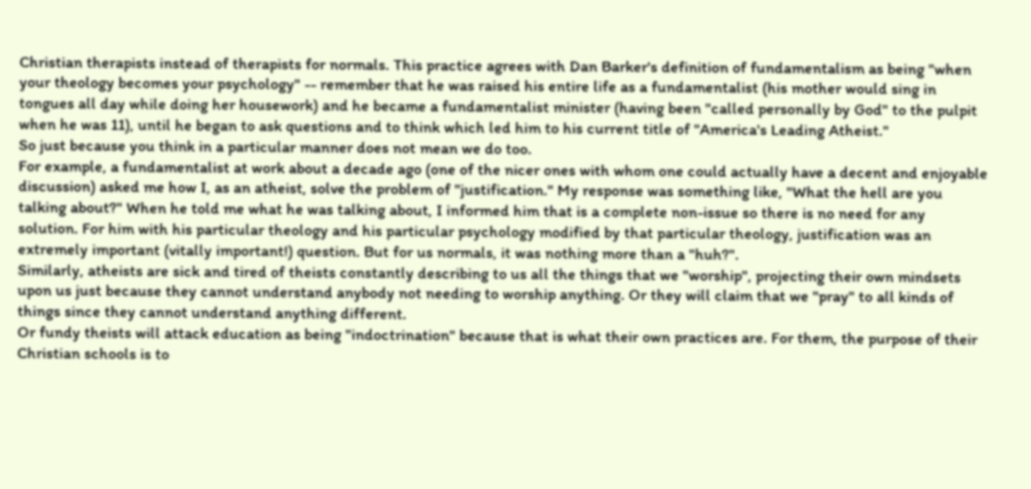Christian therapists instead of therapists for normals. This practice agrees with Dan Barker's definition of fundamentalism as being "when your theology becomes your psychology" -- remember that he was raised his entire life as a fundamentalist (his mother would sing in tongues all day while doing her housework) and he became a fundamentalist minister (having been "called personally by God" to the pulpit when he was 11), until he began to ask questions and to think which led him to his current title of "America's Leading Atheist."
So just because you think in a particular manner does not mean we do too.
For example, a fundamentalist at work about a decade ago (one of the nicer ones with whom one could actually have a decent and enjoyable discussion) asked me how I, as an atheist, solve the problem of "justification." My response was something like, "What the hell are you talking about?" When he told me what he was talking about, I informed him that is a complete non-issue so there is no need for any solution. For him with his particular theology and his particular psychology modified by that particular theology, justification was an extremely important (vitally important!) question. But for us normals, it was nothing more than a "huh?".
Similarly, atheists are sick and tired of theists constantly describing to us all the things that we "worship", projecting their own mindsets upon us just because they cannot understand anybody not needing to worship anything. Or they will claim that we "pray" to all kinds of things since they cannot understand anything different.
Or fundy theists will attack education as being "indoctrination" because that is what their own practices are. For them, the purpose of their Christian schools is to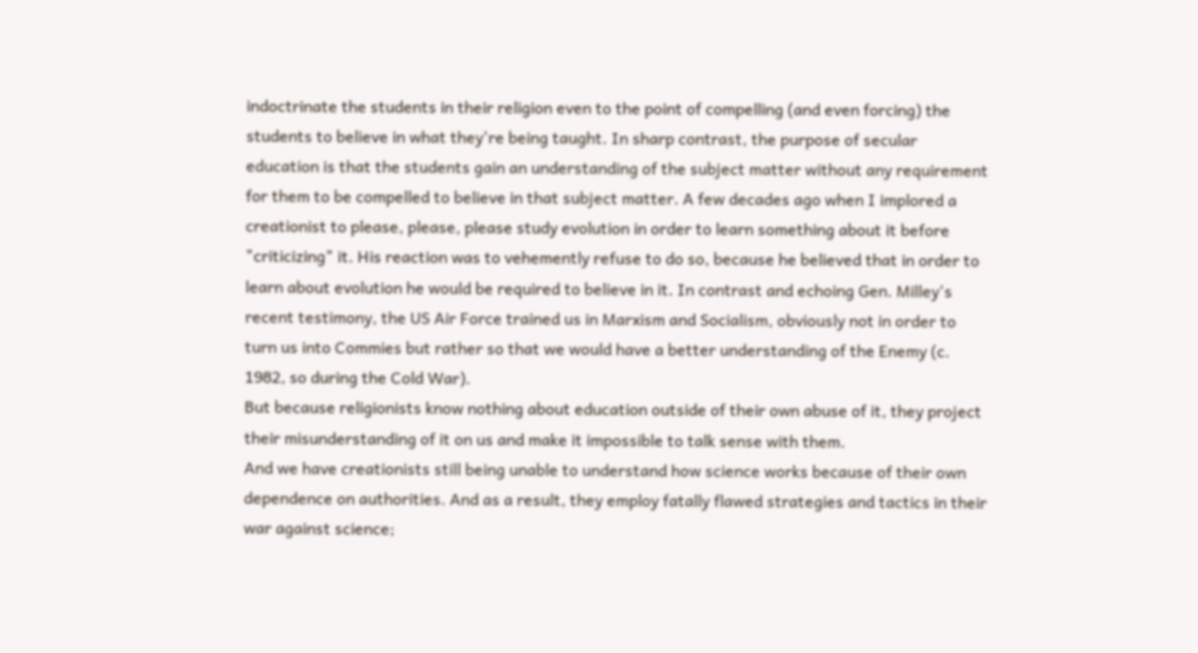indoctrinate the students in their religion even to the point of compelling (and even forcing) the students to believe in what they're being taught. In sharp contrast, the purpose of secular education is that the students gain an understanding of the subject matter without any requirement for them to be compelled to believe in that subject matter. A few decades ago when I implored a creationist to please, please, please study evolution in order to learn something about it before "criticizing" it. His reaction was to vehemently refuse to do so, because he believed that in order to learn about evolution he would be required to believe in it. In contrast and echoing Gen. Milley's recent testimony, the US Air Force trained us in Marxism and Socialism, obviously not in order to turn us into Commies but rather so that we would have a better understanding of the Enemy (c. 1982, so during the Cold War).
But because religionists know nothing about education outside of their own abuse of it, they project their misunderstanding of it on us and make it impossible to talk sense with them.
And we have creationists still being unable to understand how science works because of their own dependence on authorities. And as a result, they employ fatally flawed strategies and tactics in their war against science;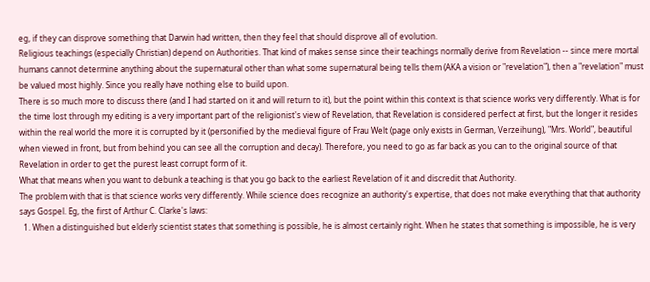eg, if they can disprove something that Darwin had written, then they feel that should disprove all of evolution.
Religious teachings (especially Christian) depend on Authorities. That kind of makes sense since their teachings normally derive from Revelation -- since mere mortal humans cannot determine anything about the supernatural other than what some supernatural being tells them (AKA a vision or "revelation"), then a "revelation" must be valued most highly. Since you really have nothing else to build upon.
There is so much more to discuss there (and I had started on it and will return to it), but the point within this context is that science works very differently. What is for the time lost through my editing is a very important part of the religionist's view of Revelation, that Revelation is considered perfect at first, but the longer it resides within the real world the more it is corrupted by it (personified by the medieval figure of Frau Welt (page only exists in German, Verzeihung), "Mrs. World", beautiful when viewed in front, but from behind you can see all the corruption and decay). Therefore, you need to go as far back as you can to the original source of that Revelation in order to get the purest least corrupt form of it.
What that means when you want to debunk a teaching is that you go back to the earliest Revelation of it and discredit that Authority.
The problem with that is that science works very differently. While science does recognize an authority's expertise, that does not make everything that that authority says Gospel. Eg, the first of Arthur C. Clarke's laws:
  1. When a distinguished but elderly scientist states that something is possible, he is almost certainly right. When he states that something is impossible, he is very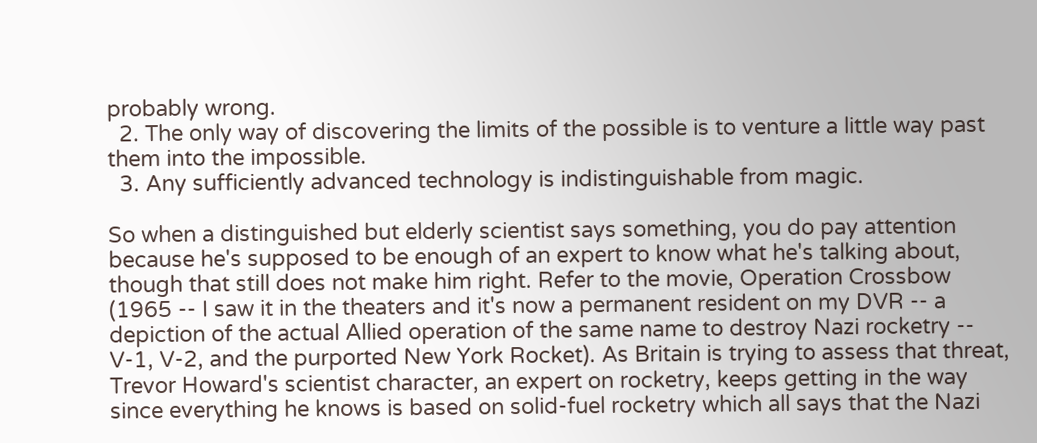probably wrong.
  2. The only way of discovering the limits of the possible is to venture a little way past them into the impossible.
  3. Any sufficiently advanced technology is indistinguishable from magic.

So when a distinguished but elderly scientist says something, you do pay attention because he's supposed to be enough of an expert to know what he's talking about, though that still does not make him right. Refer to the movie, Operation Crossbow (1965 -- I saw it in the theaters and it's now a permanent resident on my DVR -- a depiction of the actual Allied operation of the same name to destroy Nazi rocketry -- V-1, V-2, and the purported New York Rocket). As Britain is trying to assess that threat, Trevor Howard's scientist character, an expert on rocketry, keeps getting in the way since everything he knows is based on solid-fuel rocketry which all says that the Nazi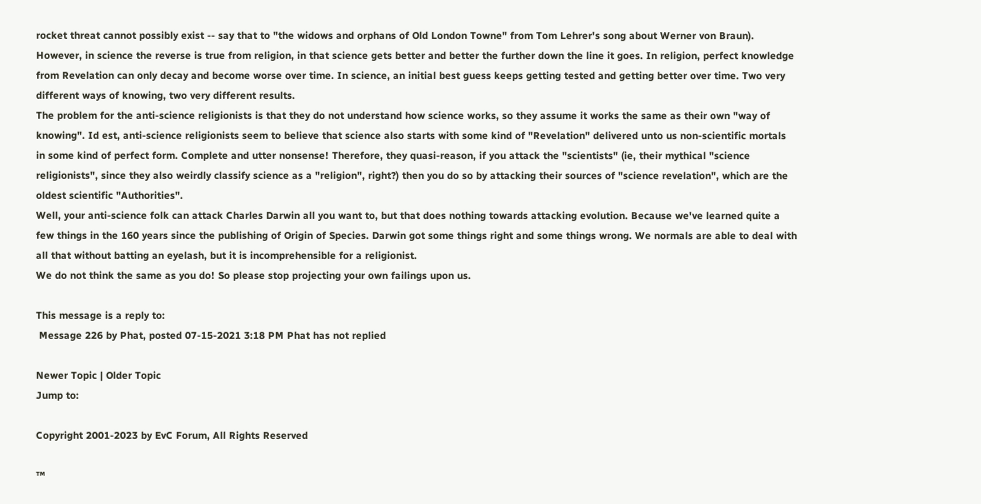rocket threat cannot possibly exist -- say that to "the widows and orphans of Old London Towne" from Tom Lehrer's song about Werner von Braun).
However, in science the reverse is true from religion, in that science gets better and better the further down the line it goes. In religion, perfect knowledge from Revelation can only decay and become worse over time. In science, an initial best guess keeps getting tested and getting better over time. Two very different ways of knowing, two very different results.
The problem for the anti-science religionists is that they do not understand how science works, so they assume it works the same as their own "way of knowing". Id est, anti-science religionists seem to believe that science also starts with some kind of "Revelation" delivered unto us non-scientific mortals in some kind of perfect form. Complete and utter nonsense! Therefore, they quasi-reason, if you attack the "scientists" (ie, their mythical "science religionists", since they also weirdly classify science as a "religion", right?) then you do so by attacking their sources of "science revelation", which are the oldest scientific "Authorities".
Well, your anti-science folk can attack Charles Darwin all you want to, but that does nothing towards attacking evolution. Because we've learned quite a few things in the 160 years since the publishing of Origin of Species. Darwin got some things right and some things wrong. We normals are able to deal with all that without batting an eyelash, but it is incomprehensible for a religionist.
We do not think the same as you do! So please stop projecting your own failings upon us.

This message is a reply to:
 Message 226 by Phat, posted 07-15-2021 3:18 PM Phat has not replied

Newer Topic | Older Topic
Jump to:

Copyright 2001-2023 by EvC Forum, All Rights Reserved

™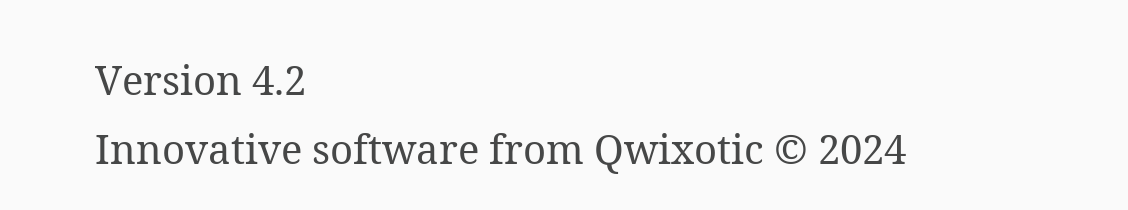Version 4.2
Innovative software from Qwixotic © 2024